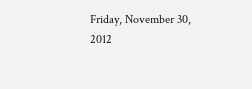Friday, November 30, 2012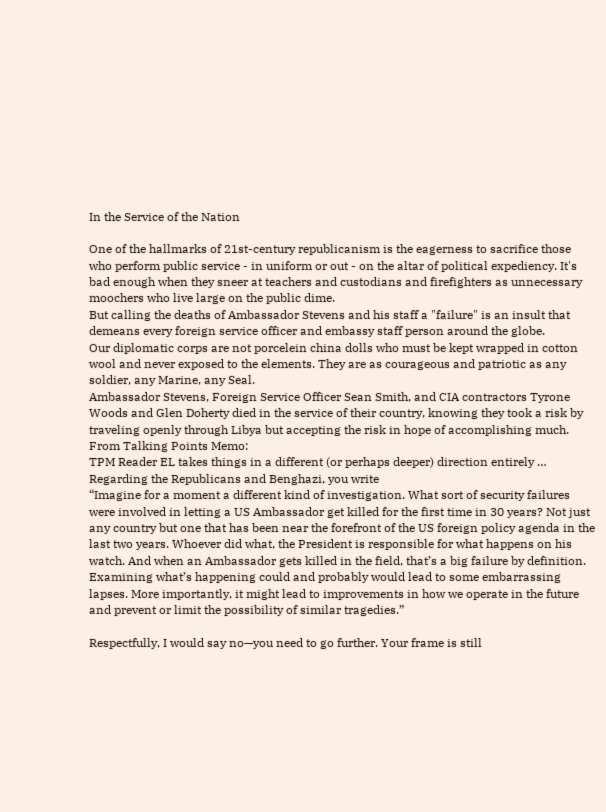In the Service of the Nation

One of the hallmarks of 21st-century republicanism is the eagerness to sacrifice those who perform public service - in uniform or out - on the altar of political expediency. It's bad enough when they sneer at teachers and custodians and firefighters as unnecessary  moochers who live large on the public dime.
But calling the deaths of Ambassador Stevens and his staff a "failure" is an insult that demeans every foreign service officer and embassy staff person around the globe.
Our diplomatic corps are not porcelein china dolls who must be kept wrapped in cotton wool and never exposed to the elements. They are as courageous and patriotic as any soldier, any Marine, any Seal.
Ambassador Stevens, Foreign Service Officer Sean Smith, and CIA contractors Tyrone Woods and Glen Doherty died in the service of their country, knowing they took a risk by traveling openly through Libya but accepting the risk in hope of accomplishing much.
From Talking Points Memo:
TPM Reader EL takes things in a different (or perhaps deeper) direction entirely …
Regarding the Republicans and Benghazi, you write
“Imagine for a moment a different kind of investigation. What sort of security failures were involved in letting a US Ambassador get killed for the first time in 30 years? Not just any country but one that has been near the forefront of the US foreign policy agenda in the last two years. Whoever did what, the President is responsible for what happens on his watch. And when an Ambassador gets killed in the field, that’s a big failure by definition. Examining what’s happening could and probably would lead to some embarrassing lapses. More importantly, it might lead to improvements in how we operate in the future and prevent or limit the possibility of similar tragedies.”

Respectfully, I would say no—you need to go further. Your frame is still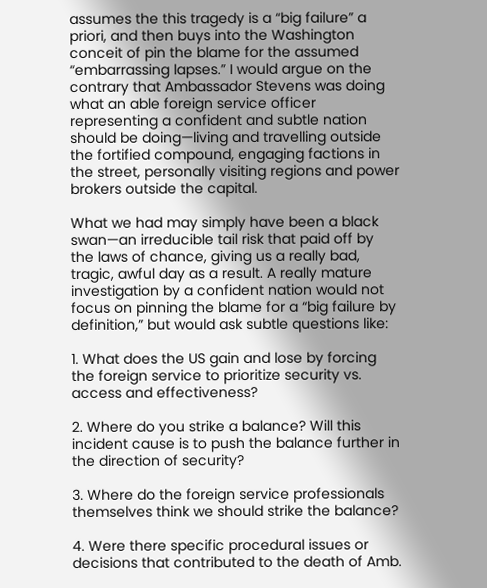assumes the this tragedy is a “big failure” a priori, and then buys into the Washington conceit of pin the blame for the assumed “embarrassing lapses.” I would argue on the contrary that Ambassador Stevens was doing what an able foreign service officer representing a confident and subtle nation should be doing—living and travelling outside the fortified compound, engaging factions in the street, personally visiting regions and power brokers outside the capital.

What we had may simply have been a black swan—an irreducible tail risk that paid off by the laws of chance, giving us a really bad, tragic, awful day as a result. A really mature investigation by a confident nation would not focus on pinning the blame for a “big failure by definition,” but would ask subtle questions like:

1. What does the US gain and lose by forcing the foreign service to prioritize security vs. access and effectiveness?

2. Where do you strike a balance? Will this incident cause is to push the balance further in the direction of security?

3. Where do the foreign service professionals themselves think we should strike the balance?

4. Were there specific procedural issues or decisions that contributed to the death of Amb.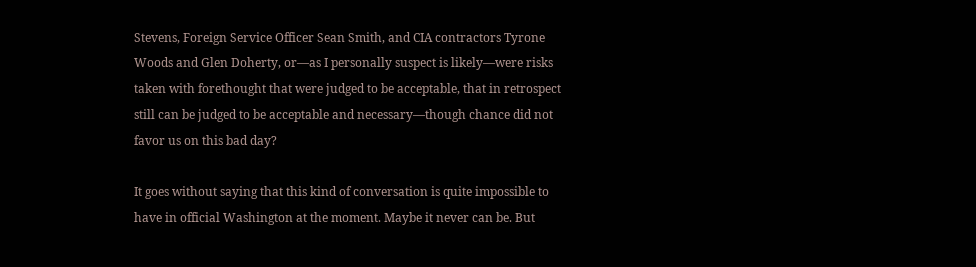Stevens, Foreign Service Officer Sean Smith, and CIA contractors Tyrone Woods and Glen Doherty, or—as I personally suspect is likely—were risks taken with forethought that were judged to be acceptable, that in retrospect still can be judged to be acceptable and necessary—though chance did not favor us on this bad day?

It goes without saying that this kind of conversation is quite impossible to have in official Washington at the moment. Maybe it never can be. But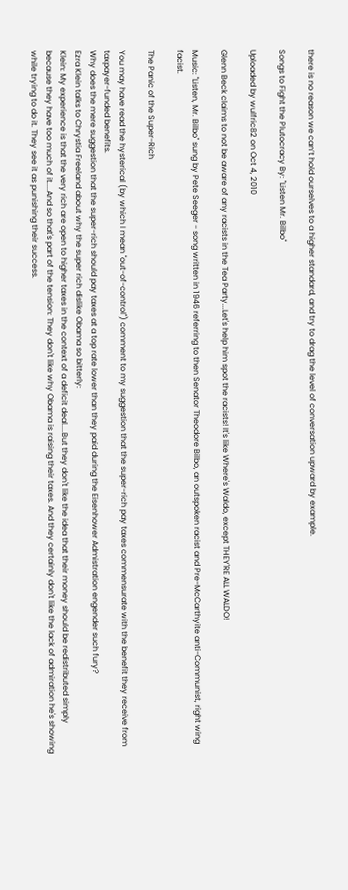there is no reason we can’t hold ourselves to a higher standard, and try to drag the level of conversation upward by example.

Songs to Fight the Plutocracy By: "Listen Mr. Bilbo"

Uploaded by wulfric82 on Oct 4, 2010

Glenn Beck claims to not be aware of any racists in the Tea Party...Let's help him spot the racists! It's like Where's Waldo, except THEY'RE ALL WALDO!

Music: "Listen, Mr. Bilbo" sung by Pete Seeger - song written in 1946 referring to then Senator Theodore Bilbo, an outspoken racist and Pre-McCarthyite anti-Communist, right wing facist.

The Panic of the Super-Rich

You may have read the hysterical (by which I mean "out-of-control") comment to my suggestion that the super-rich pay taxes commensurate with the benefit they receive from taxpayer-funded benefits.
Why does the mere suggestion that the super-rich should pay taxes at a top rate lower than they paid during the Eisenhower Admistration engender such fury?
Ezra Klein talks to Chrystia Freeland about why the super rich dislike Obama so bitterly:
Klein: My experience is that the very rich are open to higher taxes in the context of a deficit deal....But they don't like the idea that their money should be redistributed simply because they have too much of it....And so that's part of the tension: They don't like why Obama is raising their taxes. And they certainly don't like the lack of admiration he's showing while trying to do it. They see it as punishing their success.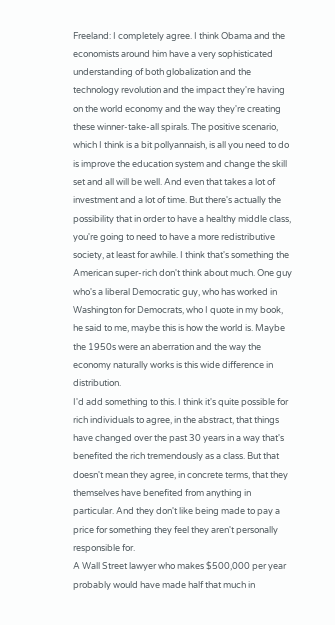Freeland: I completely agree. I think Obama and the economists around him have a very sophisticated understanding of both globalization and the technology revolution and the impact they're having on the world economy and the way they're creating these winner-take-all spirals. The positive scenario, which I think is a bit pollyannaish, is all you need to do is improve the education system and change the skill set and all will be well. And even that takes a lot of investment and a lot of time. But there's actually the possibility that in order to have a healthy middle class, you're going to need to have a more redistributive society, at least for awhile. I think that's something the American super-rich don't think about much. One guy who's a liberal Democratic guy, who has worked in Washington for Democrats, who I quote in my book, he said to me, maybe this is how the world is. Maybe the 1950s were an aberration and the way the economy naturally works is this wide difference in distribution.
I'd add something to this. I think it's quite possible for rich individuals to agree, in the abstract, that things have changed over the past 30 years in a way that's benefited the rich tremendously as a class. But that doesn't mean they agree, in concrete terms, that they themselves have benefited from anything in particular. And they don't like being made to pay a price for something they feel they aren't personally responsible for.
A Wall Street lawyer who makes $500,000 per year probably would have made half that much in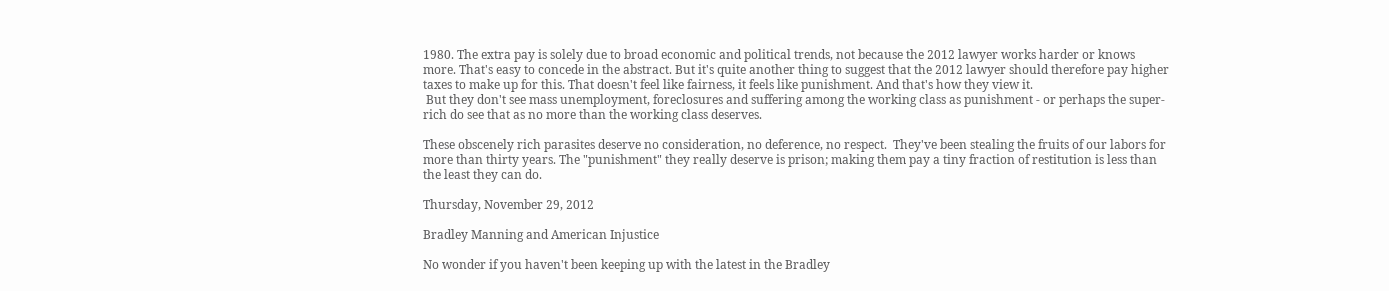1980. The extra pay is solely due to broad economic and political trends, not because the 2012 lawyer works harder or knows more. That's easy to concede in the abstract. But it's quite another thing to suggest that the 2012 lawyer should therefore pay higher taxes to make up for this. That doesn't feel like fairness, it feels like punishment. And that's how they view it.
 But they don't see mass unemployment, foreclosures and suffering among the working class as punishment - or perhaps the super-rich do see that as no more than the working class deserves.

These obscenely rich parasites deserve no consideration, no deference, no respect.  They've been stealing the fruits of our labors for more than thirty years. The "punishment" they really deserve is prison; making them pay a tiny fraction of restitution is less than the least they can do.

Thursday, November 29, 2012

Bradley Manning and American Injustice

No wonder if you haven't been keeping up with the latest in the Bradley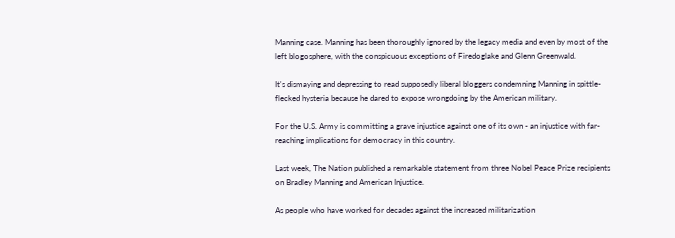Manning case. Manning has been thoroughly ignored by the legacy media and even by most of the left blogosphere, with the conspicuous exceptions of Firedoglake and Glenn Greenwald.

It's dismaying and depressing to read supposedly liberal bloggers condemning Manning in spittle-flecked hysteria because he dared to expose wrongdoing by the American military.

For the U.S. Army is committing a grave injustice against one of its own - an injustice with far-reaching implications for democracy in this country.

Last week, The Nation published a remarkable statement from three Nobel Peace Prize recipients on Bradley Manning and American Injustice.

As people who have worked for decades against the increased militarization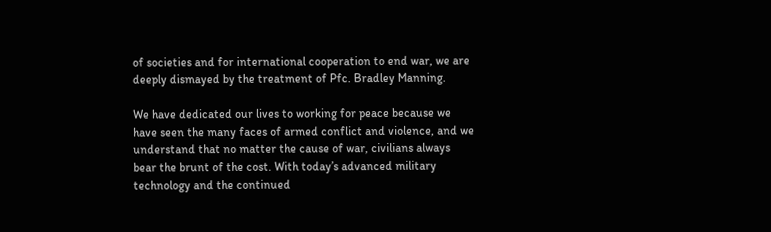of societies and for international cooperation to end war, we are deeply dismayed by the treatment of Pfc. Bradley Manning.

We have dedicated our lives to working for peace because we have seen the many faces of armed conflict and violence, and we understand that no matter the cause of war, civilians always bear the brunt of the cost. With today’s advanced military technology and the continued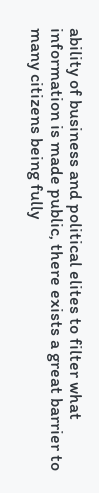ability of business and political elites to filter what information is made public, there exists a great barrier to many citizens being fully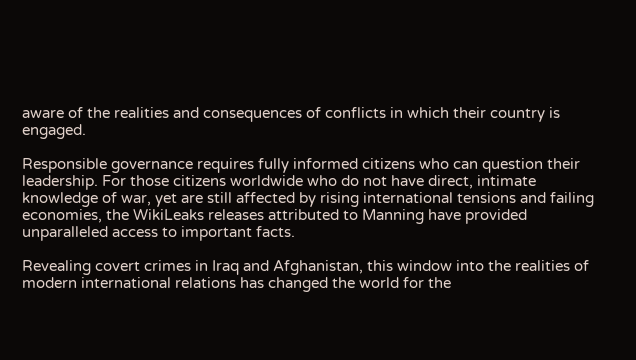aware of the realities and consequences of conflicts in which their country is engaged.

Responsible governance requires fully informed citizens who can question their leadership. For those citizens worldwide who do not have direct, intimate knowledge of war, yet are still affected by rising international tensions and failing economies, the WikiLeaks releases attributed to Manning have provided unparalleled access to important facts.

Revealing covert crimes in Iraq and Afghanistan, this window into the realities of modern international relations has changed the world for the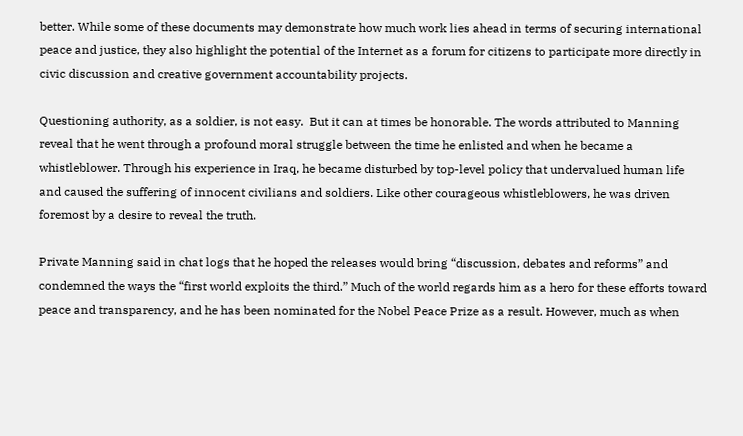better. While some of these documents may demonstrate how much work lies ahead in terms of securing international peace and justice, they also highlight the potential of the Internet as a forum for citizens to participate more directly in civic discussion and creative government accountability projects.

Questioning authority, as a soldier, is not easy.  But it can at times be honorable. The words attributed to Manning reveal that he went through a profound moral struggle between the time he enlisted and when he became a whistleblower. Through his experience in Iraq, he became disturbed by top-level policy that undervalued human life and caused the suffering of innocent civilians and soldiers. Like other courageous whistleblowers, he was driven foremost by a desire to reveal the truth.

Private Manning said in chat logs that he hoped the releases would bring “discussion, debates and reforms” and condemned the ways the “first world exploits the third.” Much of the world regards him as a hero for these efforts toward peace and transparency, and he has been nominated for the Nobel Peace Prize as a result. However, much as when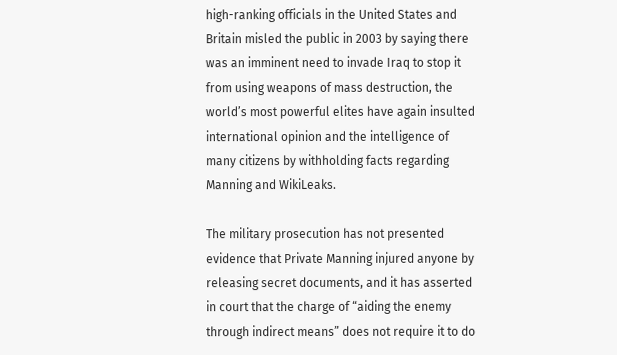high-ranking officials in the United States and Britain misled the public in 2003 by saying there was an imminent need to invade Iraq to stop it from using weapons of mass destruction, the world’s most powerful elites have again insulted international opinion and the intelligence of many citizens by withholding facts regarding Manning and WikiLeaks.

The military prosecution has not presented evidence that Private Manning injured anyone by releasing secret documents, and it has asserted in court that the charge of “aiding the enemy through indirect means” does not require it to do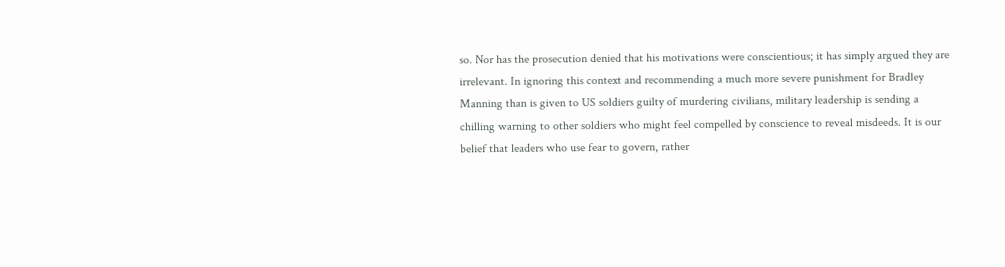so. Nor has the prosecution denied that his motivations were conscientious; it has simply argued they are irrelevant. In ignoring this context and recommending a much more severe punishment for Bradley Manning than is given to US soldiers guilty of murdering civilians, military leadership is sending a chilling warning to other soldiers who might feel compelled by conscience to reveal misdeeds. It is our belief that leaders who use fear to govern, rather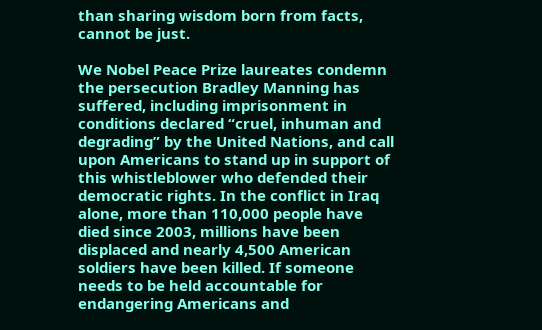than sharing wisdom born from facts, cannot be just.

We Nobel Peace Prize laureates condemn the persecution Bradley Manning has suffered, including imprisonment in conditions declared “cruel, inhuman and degrading” by the United Nations, and call upon Americans to stand up in support of this whistleblower who defended their democratic rights. In the conflict in Iraq alone, more than 110,000 people have died since 2003, millions have been displaced and nearly 4,500 American soldiers have been killed. If someone needs to be held accountable for endangering Americans and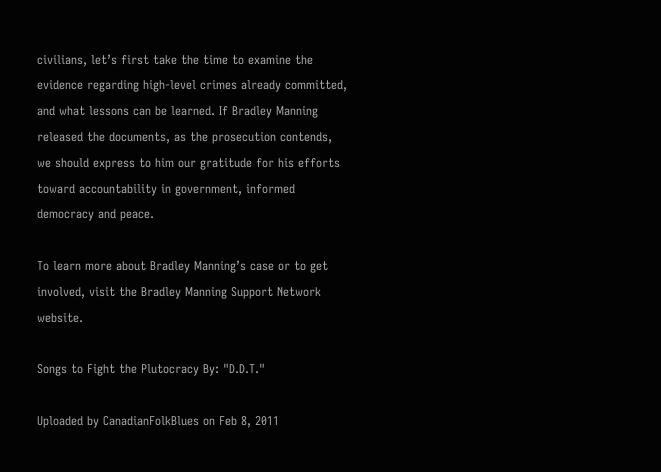civilians, let’s first take the time to examine the evidence regarding high-level crimes already committed, and what lessons can be learned. If Bradley Manning released the documents, as the prosecution contends, we should express to him our gratitude for his efforts toward accountability in government, informed democracy and peace.

To learn more about Bradley Manning’s case or to get involved, visit the Bradley Manning Support Network website.

Songs to Fight the Plutocracy By: "D.D.T."

Uploaded by CanadianFolkBlues on Feb 8, 2011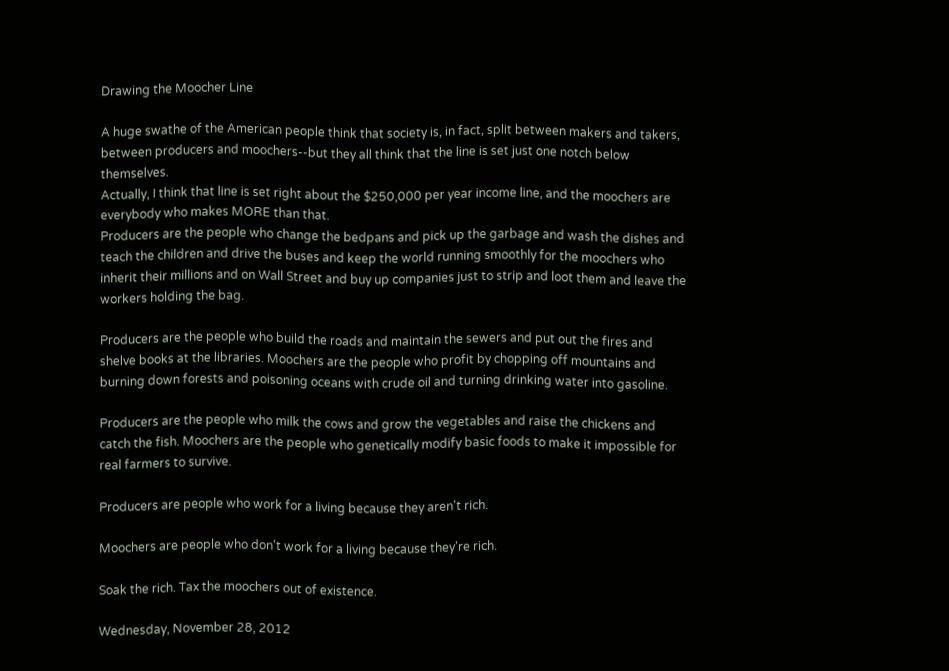Drawing the Moocher Line

A huge swathe of the American people think that society is, in fact, split between makers and takers, between producers and moochers--but they all think that the line is set just one notch below themselves.
Actually, I think that line is set right about the $250,000 per year income line, and the moochers are everybody who makes MORE than that.
Producers are the people who change the bedpans and pick up the garbage and wash the dishes and teach the children and drive the buses and keep the world running smoothly for the moochers who inherit their millions and on Wall Street and buy up companies just to strip and loot them and leave the workers holding the bag.

Producers are the people who build the roads and maintain the sewers and put out the fires and shelve books at the libraries. Moochers are the people who profit by chopping off mountains and burning down forests and poisoning oceans with crude oil and turning drinking water into gasoline.

Producers are the people who milk the cows and grow the vegetables and raise the chickens and catch the fish. Moochers are the people who genetically modify basic foods to make it impossible for real farmers to survive.

Producers are people who work for a living because they aren't rich.

Moochers are people who don't work for a living because they're rich.

Soak the rich. Tax the moochers out of existence.

Wednesday, November 28, 2012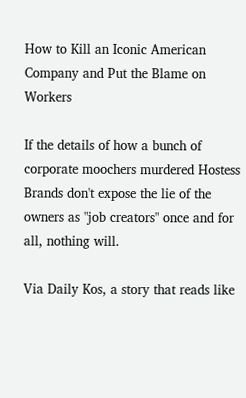How to Kill an Iconic American Company and Put the Blame on Workers

If the details of how a bunch of corporate moochers murdered Hostess Brands don't expose the lie of the owners as "job creators" once and for all, nothing will.

Via Daily Kos, a story that reads like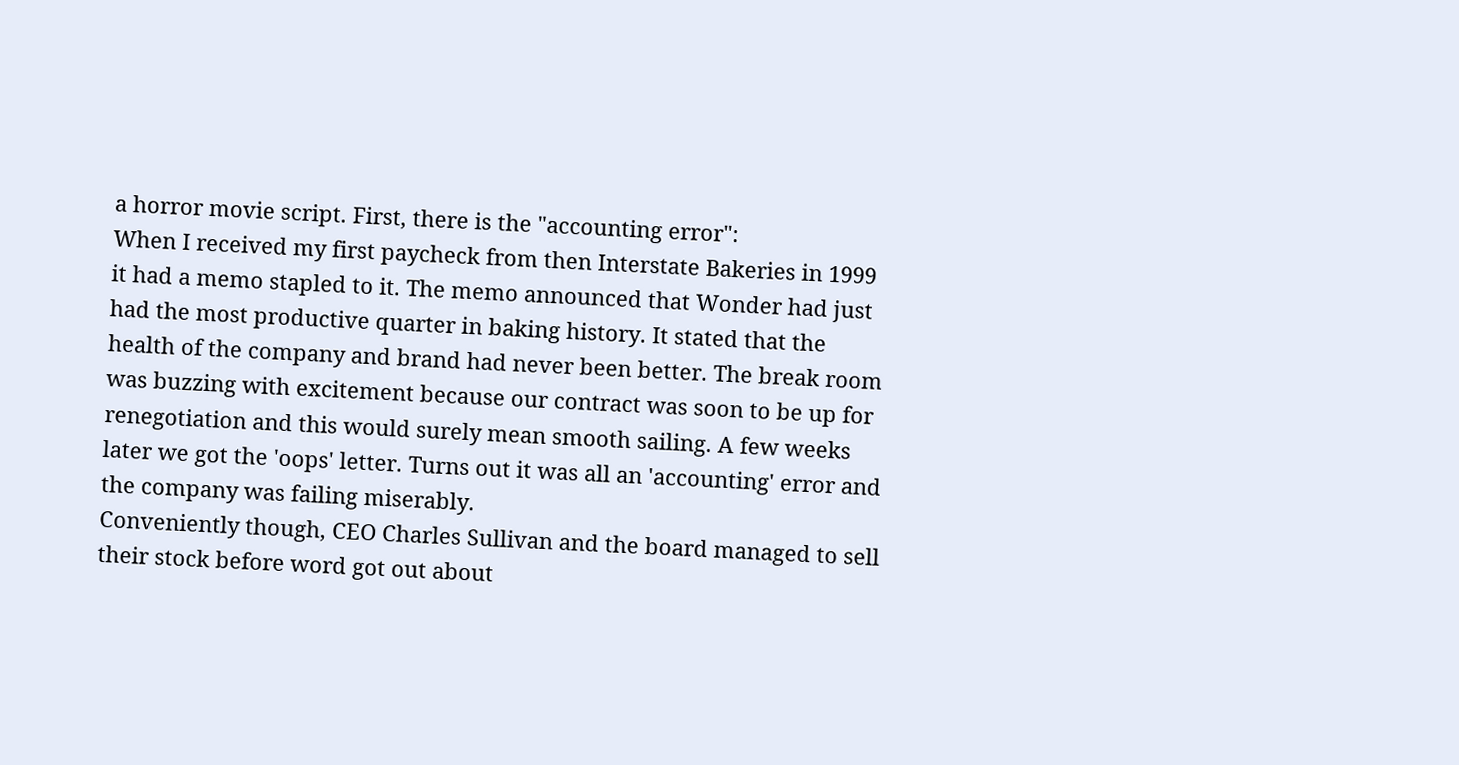a horror movie script. First, there is the "accounting error":
When I received my first paycheck from then Interstate Bakeries in 1999 it had a memo stapled to it. The memo announced that Wonder had just had the most productive quarter in baking history. It stated that the health of the company and brand had never been better. The break room was buzzing with excitement because our contract was soon to be up for renegotiation and this would surely mean smooth sailing. A few weeks later we got the 'oops' letter. Turns out it was all an 'accounting' error and the company was failing miserably.
Conveniently though, CEO Charles Sullivan and the board managed to sell their stock before word got out about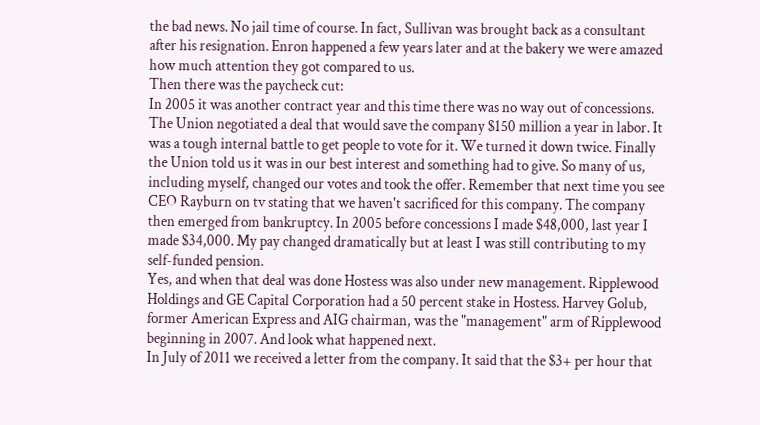the bad news. No jail time of course. In fact, Sullivan was brought back as a consultant after his resignation. Enron happened a few years later and at the bakery we were amazed how much attention they got compared to us.
Then there was the paycheck cut:
In 2005 it was another contract year and this time there was no way out of concessions. The Union negotiated a deal that would save the company $150 million a year in labor. It was a tough internal battle to get people to vote for it. We turned it down twice. Finally the Union told us it was in our best interest and something had to give. So many of us, including myself, changed our votes and took the offer. Remember that next time you see CEO Rayburn on tv stating that we haven't sacrificed for this company. The company then emerged from bankruptcy. In 2005 before concessions I made $48,000, last year I made $34,000. My pay changed dramatically but at least I was still contributing to my self-funded pension.
Yes, and when that deal was done Hostess was also under new management. Ripplewood Holdings and GE Capital Corporation had a 50 percent stake in Hostess. Harvey Golub, former American Express and AIG chairman, was the "management" arm of Ripplewood beginning in 2007. And look what happened next.
In July of 2011 we received a letter from the company. It said that the $3+ per hour that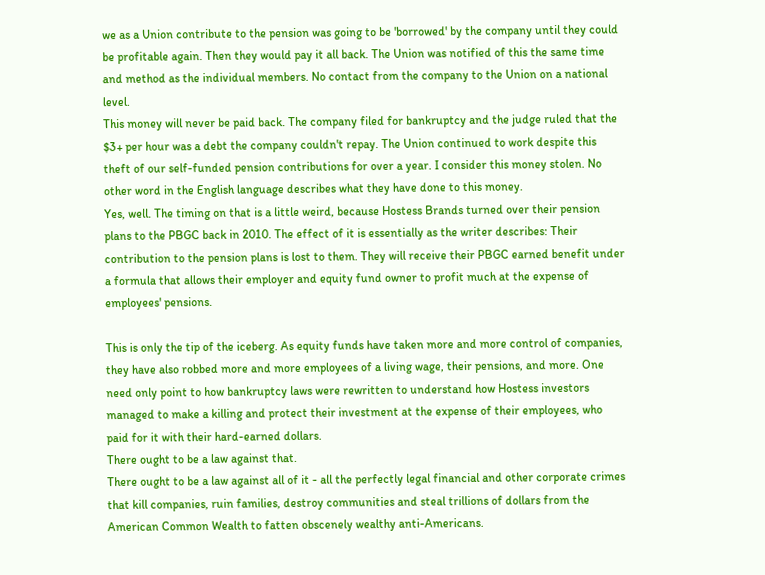we as a Union contribute to the pension was going to be 'borrowed' by the company until they could be profitable again. Then they would pay it all back. The Union was notified of this the same time and method as the individual members. No contact from the company to the Union on a national level.
This money will never be paid back. The company filed for bankruptcy and the judge ruled that the $3+ per hour was a debt the company couldn't repay. The Union continued to work despite this theft of our self-funded pension contributions for over a year. I consider this money stolen. No other word in the English language describes what they have done to this money.
Yes, well. The timing on that is a little weird, because Hostess Brands turned over their pension plans to the PBGC back in 2010. The effect of it is essentially as the writer describes: Their contribution to the pension plans is lost to them. They will receive their PBGC earned benefit under a formula that allows their employer and equity fund owner to profit much at the expense of employees' pensions.

This is only the tip of the iceberg. As equity funds have taken more and more control of companies, they have also robbed more and more employees of a living wage, their pensions, and more. One need only point to how bankruptcy laws were rewritten to understand how Hostess investors managed to make a killing and protect their investment at the expense of their employees, who paid for it with their hard-earned dollars.
There ought to be a law against that.
There ought to be a law against all of it - all the perfectly legal financial and other corporate crimes that kill companies, ruin families, destroy communities and steal trillions of dollars from the American Common Wealth to fatten obscenely wealthy anti-Americans.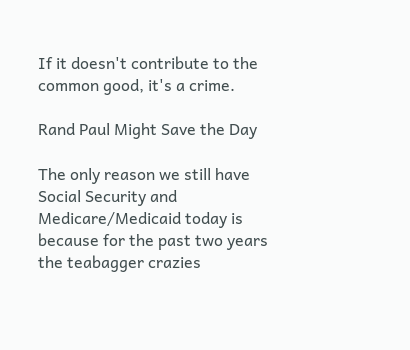If it doesn't contribute to the common good, it's a crime.

Rand Paul Might Save the Day

The only reason we still have Social Security and Medicare/Medicaid today is because for the past two years the teabagger crazies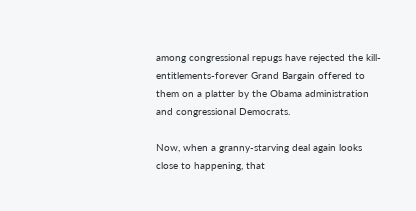among congressional repugs have rejected the kill-entitlements-forever Grand Bargain offered to them on a platter by the Obama administration and congressional Democrats.

Now, when a granny-starving deal again looks close to happening, that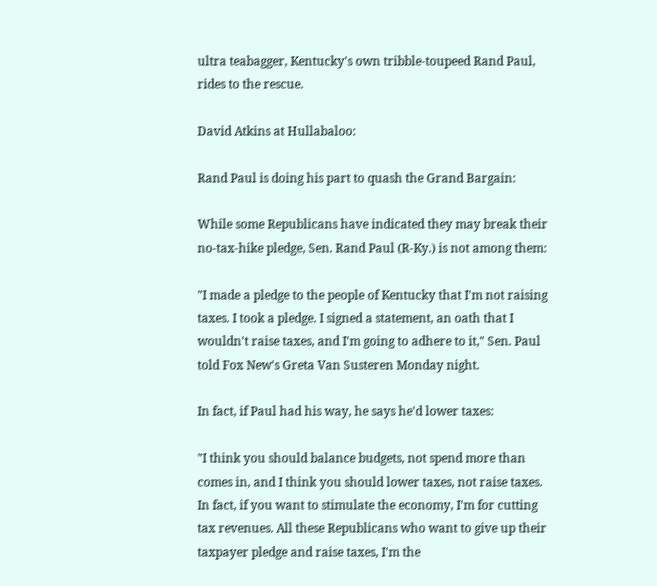ultra teabagger, Kentucky's own tribble-toupeed Rand Paul, rides to the rescue.

David Atkins at Hullabaloo:

Rand Paul is doing his part to quash the Grand Bargain:

While some Republicans have indicated they may break their no-tax-hike pledge, Sen. Rand Paul (R-Ky.) is not among them:

"I made a pledge to the people of Kentucky that I'm not raising taxes. I took a pledge. I signed a statement, an oath that I wouldn't raise taxes, and I'm going to adhere to it," Sen. Paul told Fox New's Greta Van Susteren Monday night.

In fact, if Paul had his way, he says he'd lower taxes:

"I think you should balance budgets, not spend more than comes in, and I think you should lower taxes, not raise taxes. In fact, if you want to stimulate the economy, I'm for cutting tax revenues. All these Republicans who want to give up their taxpayer pledge and raise taxes, I'm the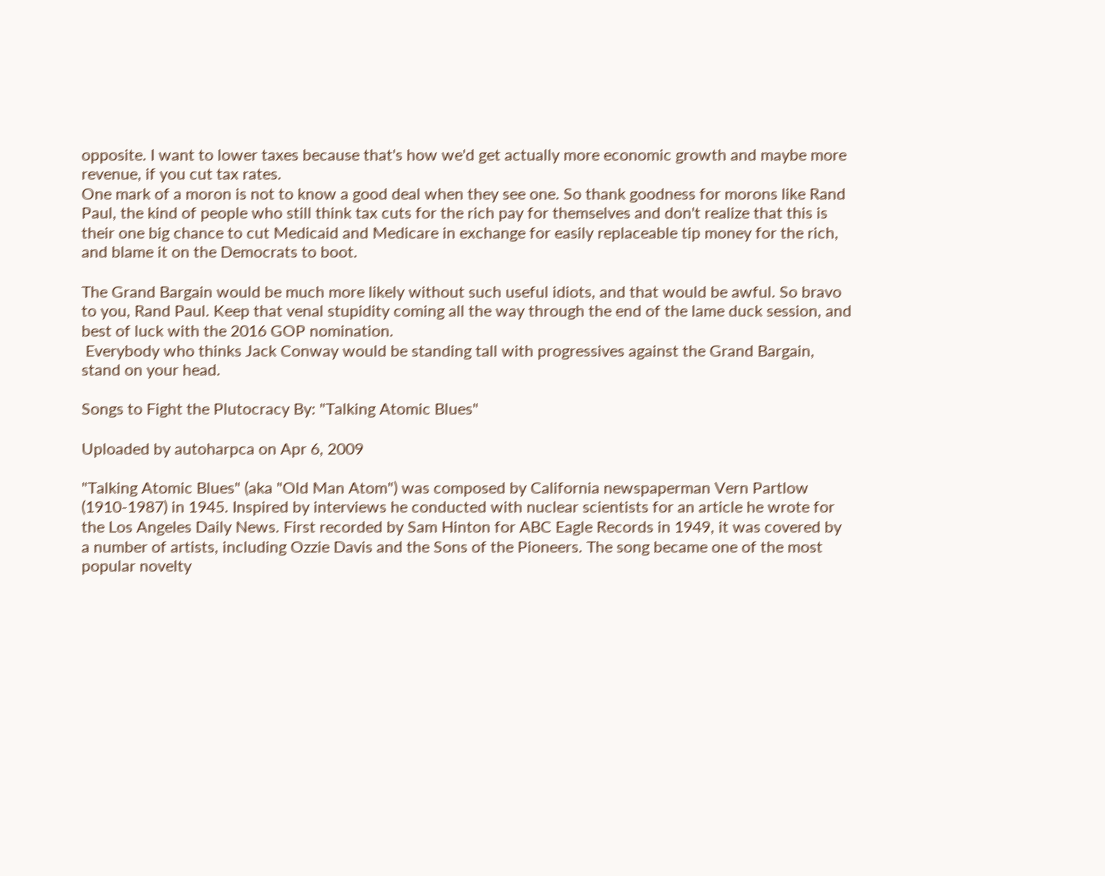opposite. I want to lower taxes because that's how we'd get actually more economic growth and maybe more revenue, if you cut tax rates.
One mark of a moron is not to know a good deal when they see one. So thank goodness for morons like Rand Paul, the kind of people who still think tax cuts for the rich pay for themselves and don't realize that this is their one big chance to cut Medicaid and Medicare in exchange for easily replaceable tip money for the rich, and blame it on the Democrats to boot.

The Grand Bargain would be much more likely without such useful idiots, and that would be awful. So bravo to you, Rand Paul. Keep that venal stupidity coming all the way through the end of the lame duck session, and best of luck with the 2016 GOP nomination.
 Everybody who thinks Jack Conway would be standing tall with progressives against the Grand Bargain, stand on your head.

Songs to Fight the Plutocracy By: "Talking Atomic Blues"

Uploaded by autoharpca on Apr 6, 2009

"Talking Atomic Blues" (aka "Old Man Atom") was composed by California newspaperman Vern Partlow (1910-1987) in 1945. Inspired by interviews he conducted with nuclear scientists for an article he wrote for the Los Angeles Daily News. First recorded by Sam Hinton for ABC Eagle Records in 1949, it was covered by a number of artists, including Ozzie Davis and the Sons of the Pioneers. The song became one of the most popular novelty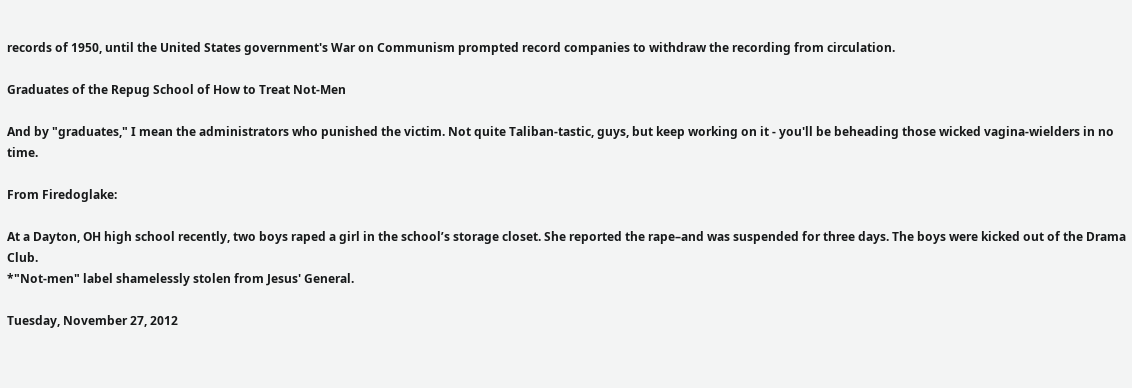records of 1950, until the United States government's War on Communism prompted record companies to withdraw the recording from circulation.

Graduates of the Repug School of How to Treat Not-Men

And by "graduates," I mean the administrators who punished the victim. Not quite Taliban-tastic, guys, but keep working on it - you'll be beheading those wicked vagina-wielders in no time.

From Firedoglake:

At a Dayton, OH high school recently, two boys raped a girl in the school’s storage closet. She reported the rape–and was suspended for three days. The boys were kicked out of the Drama Club.
*"Not-men" label shamelessly stolen from Jesus' General.

Tuesday, November 27, 2012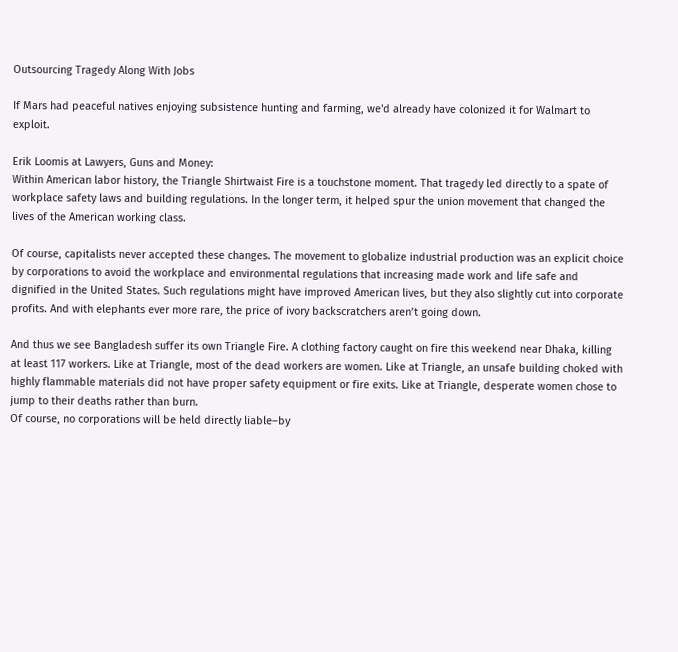Outsourcing Tragedy Along With Jobs

If Mars had peaceful natives enjoying subsistence hunting and farming, we'd already have colonized it for Walmart to exploit.

Erik Loomis at Lawyers, Guns and Money:
Within American labor history, the Triangle Shirtwaist Fire is a touchstone moment. That tragedy led directly to a spate of workplace safety laws and building regulations. In the longer term, it helped spur the union movement that changed the lives of the American working class.

Of course, capitalists never accepted these changes. The movement to globalize industrial production was an explicit choice by corporations to avoid the workplace and environmental regulations that increasing made work and life safe and dignified in the United States. Such regulations might have improved American lives, but they also slightly cut into corporate profits. And with elephants ever more rare, the price of ivory backscratchers aren’t going down.

And thus we see Bangladesh suffer its own Triangle Fire. A clothing factory caught on fire this weekend near Dhaka, killing at least 117 workers. Like at Triangle, most of the dead workers are women. Like at Triangle, an unsafe building choked with highly flammable materials did not have proper safety equipment or fire exits. Like at Triangle, desperate women chose to jump to their deaths rather than burn.
Of course, no corporations will be held directly liable–by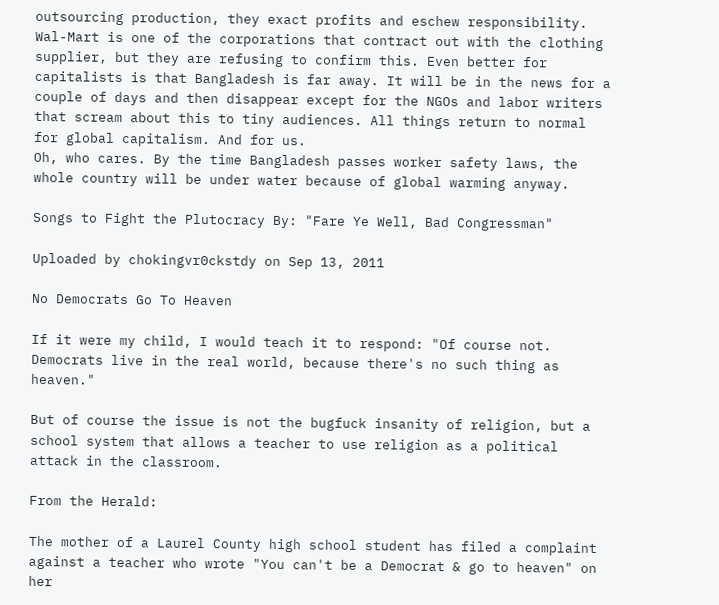outsourcing production, they exact profits and eschew responsibility. Wal-Mart is one of the corporations that contract out with the clothing supplier, but they are refusing to confirm this. Even better for capitalists is that Bangladesh is far away. It will be in the news for a couple of days and then disappear except for the NGOs and labor writers that scream about this to tiny audiences. All things return to normal for global capitalism. And for us.
Oh, who cares. By the time Bangladesh passes worker safety laws, the whole country will be under water because of global warming anyway.

Songs to Fight the Plutocracy By: "Fare Ye Well, Bad Congressman"

Uploaded by chokingvr0ckstdy on Sep 13, 2011

No Democrats Go To Heaven

If it were my child, I would teach it to respond: "Of course not. Democrats live in the real world, because there's no such thing as heaven."

But of course the issue is not the bugfuck insanity of religion, but a school system that allows a teacher to use religion as a political attack in the classroom.

From the Herald:

The mother of a Laurel County high school student has filed a complaint against a teacher who wrote "You can't be a Democrat & go to heaven" on her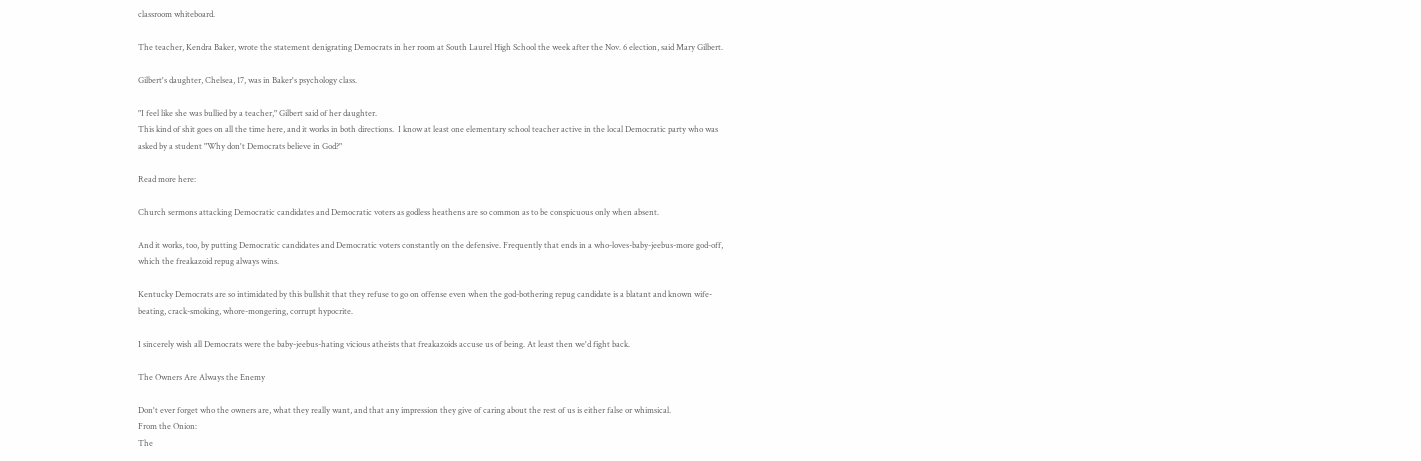classroom whiteboard.

The teacher, Kendra Baker, wrote the statement denigrating Democrats in her room at South Laurel High School the week after the Nov. 6 election, said Mary Gilbert.

Gilbert's daughter, Chelsea, 17, was in Baker's psychology class.

"I feel like she was bullied by a teacher," Gilbert said of her daughter.
This kind of shit goes on all the time here, and it works in both directions.  I know at least one elementary school teacher active in the local Democratic party who was asked by a student "Why don't Democrats believe in God?"

Read more here:

Church sermons attacking Democratic candidates and Democratic voters as godless heathens are so common as to be conspicuous only when absent.

And it works, too, by putting Democratic candidates and Democratic voters constantly on the defensive. Frequently that ends in a who-loves-baby-jeebus-more god-off, which the freakazoid repug always wins.

Kentucky Democrats are so intimidated by this bullshit that they refuse to go on offense even when the god-bothering repug candidate is a blatant and known wife-beating, crack-smoking, whore-mongering, corrupt hypocrite.

I sincerely wish all Democrats were the baby-jeebus-hating vicious atheists that freakazoids accuse us of being. At least then we'd fight back.

The Owners Are Always the Enemy

Don't ever forget who the owners are, what they really want, and that any impression they give of caring about the rest of us is either false or whimsical.
From the Onion:
The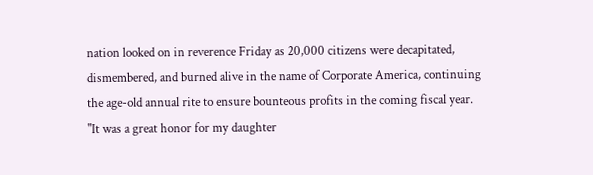nation looked on in reverence Friday as 20,000 citizens were decapitated, dismembered, and burned alive in the name of Corporate America, continuing the age-old annual rite to ensure bounteous profits in the coming fiscal year.
"It was a great honor for my daughter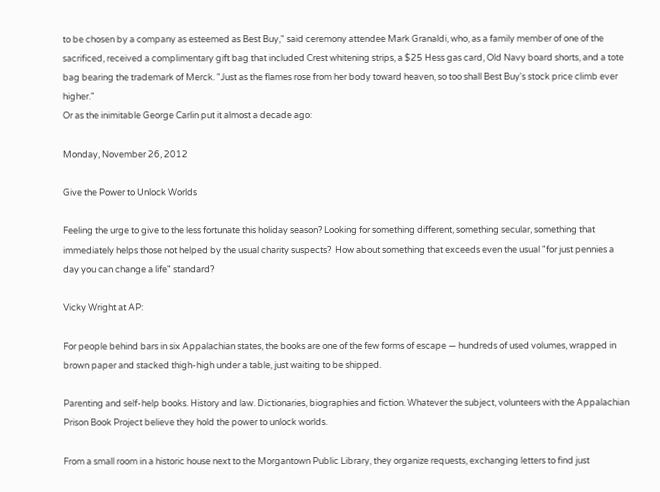to be chosen by a company as esteemed as Best Buy," said ceremony attendee Mark Granaldi, who, as a family member of one of the sacrificed, received a complimentary gift bag that included Crest whitening strips, a $25 Hess gas card, Old Navy board shorts, and a tote bag bearing the trademark of Merck. "Just as the flames rose from her body toward heaven, so too shall Best Buy's stock price climb ever higher."
Or as the inimitable George Carlin put it almost a decade ago:

Monday, November 26, 2012

Give the Power to Unlock Worlds

Feeling the urge to give to the less fortunate this holiday season? Looking for something different, something secular, something that immediately helps those not helped by the usual charity suspects?  How about something that exceeds even the usual "for just pennies a day you can change a life" standard?

Vicky Wright at AP:

For people behind bars in six Appalachian states, the books are one of the few forms of escape — hundreds of used volumes, wrapped in brown paper and stacked thigh-high under a table, just waiting to be shipped.

Parenting and self-help books. History and law. Dictionaries, biographies and fiction. Whatever the subject, volunteers with the Appalachian Prison Book Project believe they hold the power to unlock worlds.

From a small room in a historic house next to the Morgantown Public Library, they organize requests, exchanging letters to find just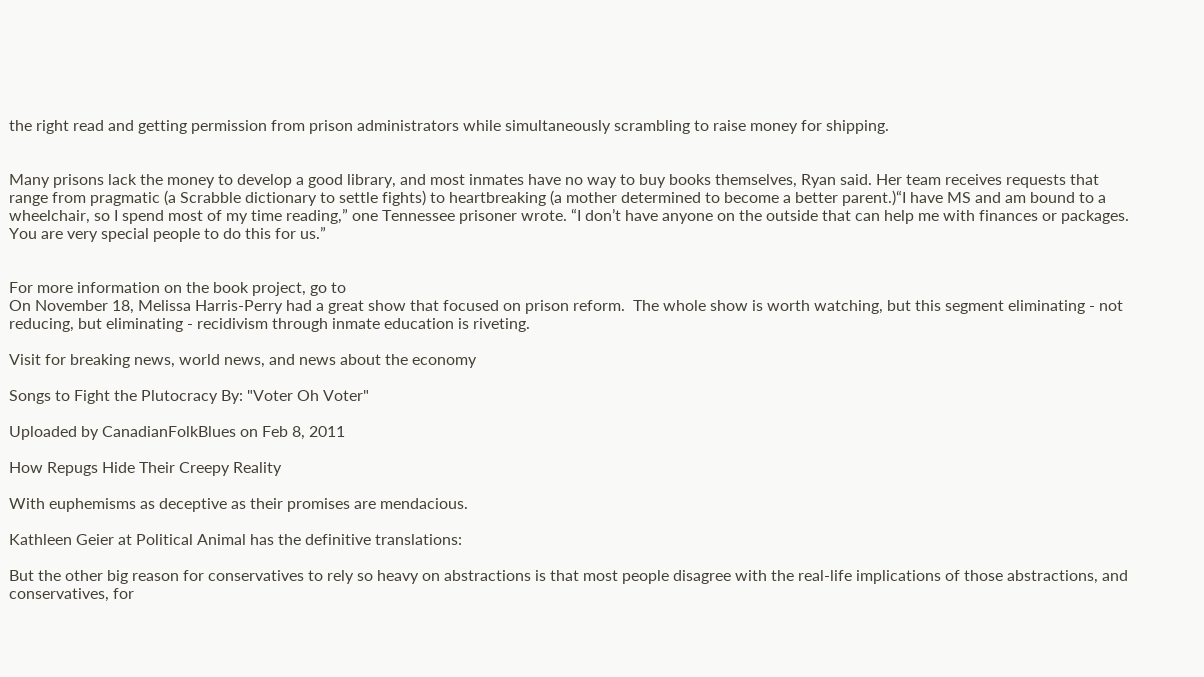the right read and getting permission from prison administrators while simultaneously scrambling to raise money for shipping.


Many prisons lack the money to develop a good library, and most inmates have no way to buy books themselves, Ryan said. Her team receives requests that range from pragmatic (a Scrabble dictionary to settle fights) to heartbreaking (a mother determined to become a better parent.)“I have MS and am bound to a wheelchair, so I spend most of my time reading,” one Tennessee prisoner wrote. “I don’t have anyone on the outside that can help me with finances or packages. You are very special people to do this for us.”


For more information on the book project, go to
On November 18, Melissa Harris-Perry had a great show that focused on prison reform.  The whole show is worth watching, but this segment eliminating - not reducing, but eliminating - recidivism through inmate education is riveting.

Visit for breaking news, world news, and news about the economy

Songs to Fight the Plutocracy By: "Voter Oh Voter"

Uploaded by CanadianFolkBlues on Feb 8, 2011

How Repugs Hide Their Creepy Reality

With euphemisms as deceptive as their promises are mendacious.

Kathleen Geier at Political Animal has the definitive translations:

But the other big reason for conservatives to rely so heavy on abstractions is that most people disagree with the real-life implications of those abstractions, and conservatives, for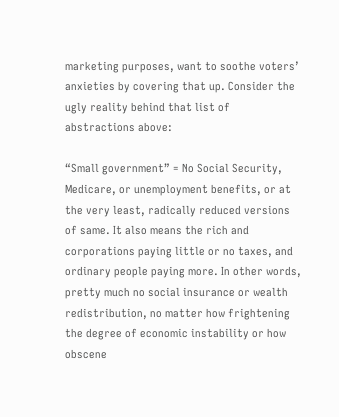marketing purposes, want to soothe voters’ anxieties by covering that up. Consider the ugly reality behind that list of abstractions above:

“Small government” = No Social Security, Medicare, or unemployment benefits, or at the very least, radically reduced versions of same. It also means the rich and corporations paying little or no taxes, and ordinary people paying more. In other words, pretty much no social insurance or wealth redistribution, no matter how frightening the degree of economic instability or how obscene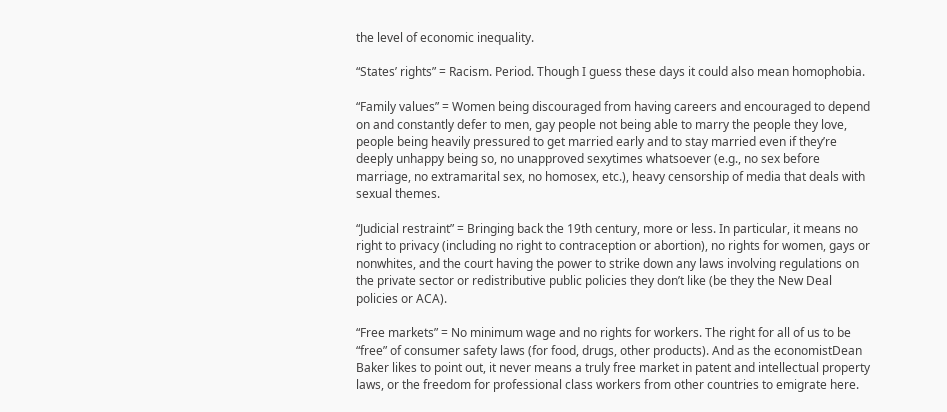the level of economic inequality.

“States’ rights” = Racism. Period. Though I guess these days it could also mean homophobia.

“Family values” = Women being discouraged from having careers and encouraged to depend on and constantly defer to men, gay people not being able to marry the people they love, people being heavily pressured to get married early and to stay married even if they’re deeply unhappy being so, no unapproved sexytimes whatsoever (e.g., no sex before marriage, no extramarital sex, no homosex, etc.), heavy censorship of media that deals with sexual themes.

“Judicial restraint” = Bringing back the 19th century, more or less. In particular, it means no right to privacy (including no right to contraception or abortion), no rights for women, gays or nonwhites, and the court having the power to strike down any laws involving regulations on the private sector or redistributive public policies they don’t like (be they the New Deal policies or ACA).

“Free markets” = No minimum wage and no rights for workers. The right for all of us to be “free” of consumer safety laws (for food, drugs, other products). And as the economistDean Baker likes to point out, it never means a truly free market in patent and intellectual property laws, or the freedom for professional class workers from other countries to emigrate here.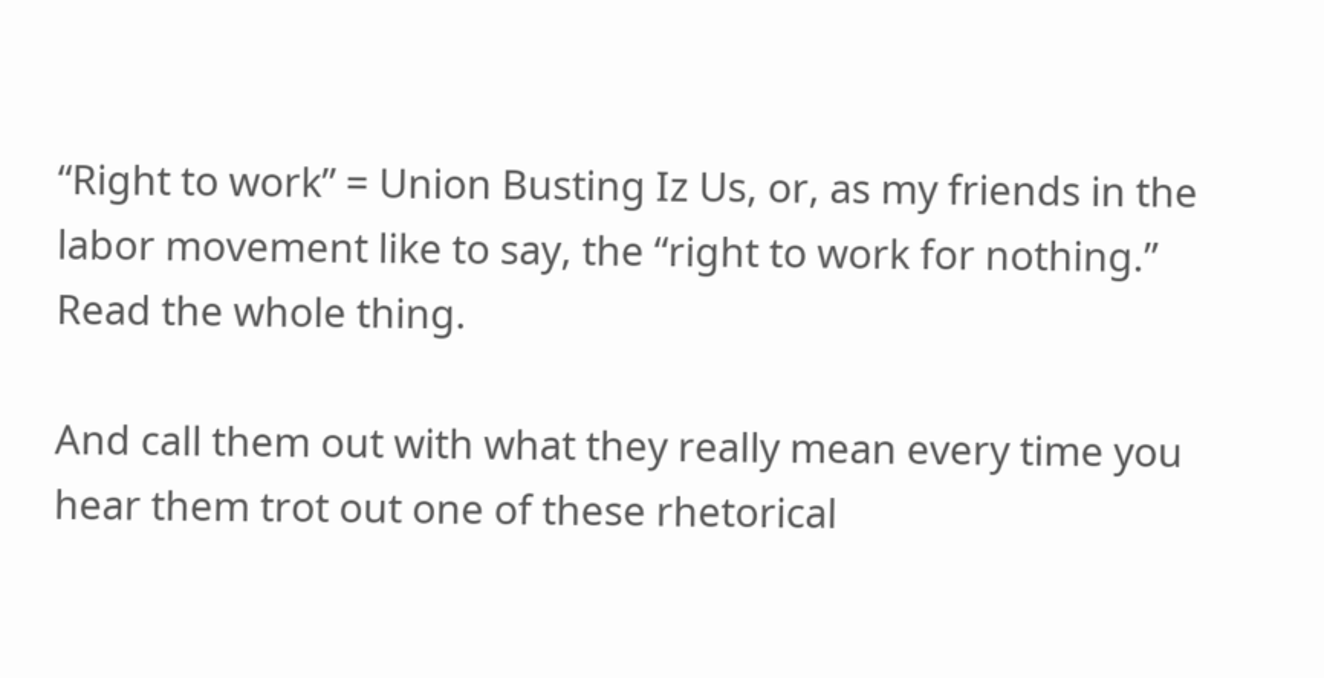“Right to work” = Union Busting Iz Us, or, as my friends in the labor movement like to say, the “right to work for nothing.”
Read the whole thing.

And call them out with what they really mean every time you hear them trot out one of these rhetorical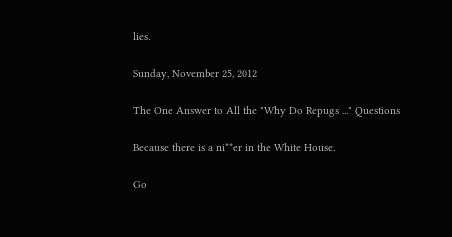lies.

Sunday, November 25, 2012

The One Answer to All the "Why Do Repugs ..." Questions

Because there is a ni**er in the White House.

Go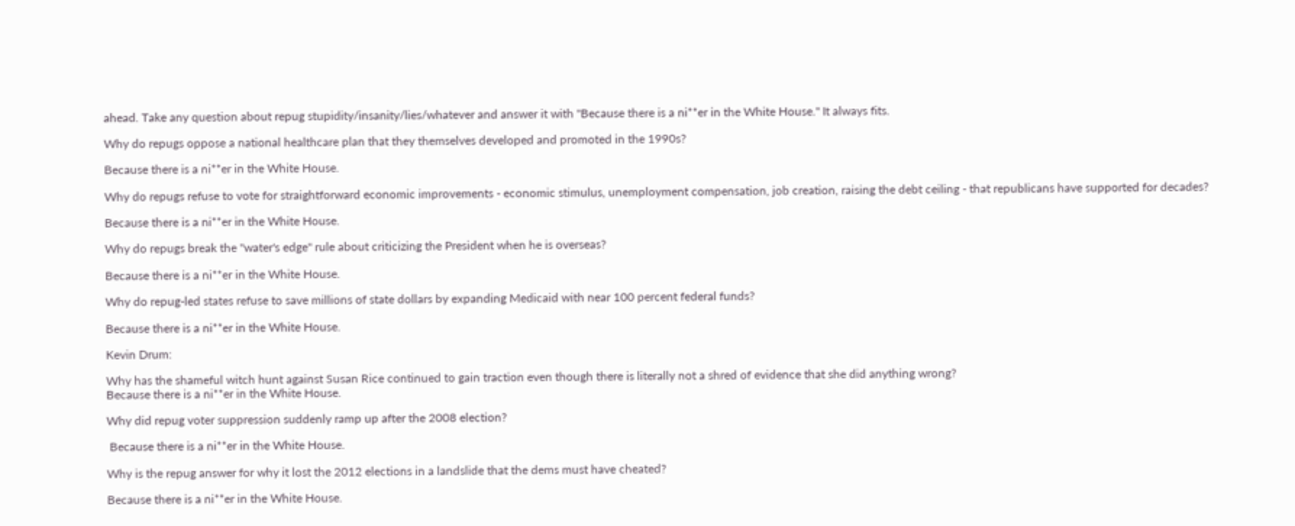ahead. Take any question about repug stupidity/insanity/lies/whatever and answer it with "Because there is a ni**er in the White House." It always fits.

Why do repugs oppose a national healthcare plan that they themselves developed and promoted in the 1990s?

Because there is a ni**er in the White House.

Why do repugs refuse to vote for straightforward economic improvements - economic stimulus, unemployment compensation, job creation, raising the debt ceiling - that republicans have supported for decades?

Because there is a ni**er in the White House.

Why do repugs break the "water's edge" rule about criticizing the President when he is overseas?

Because there is a ni**er in the White House.

Why do repug-led states refuse to save millions of state dollars by expanding Medicaid with near 100 percent federal funds?

Because there is a ni**er in the White House.

Kevin Drum:

Why has the shameful witch hunt against Susan Rice continued to gain traction even though there is literally not a shred of evidence that she did anything wrong?
Because there is a ni**er in the White House.

Why did repug voter suppression suddenly ramp up after the 2008 election?

 Because there is a ni**er in the White House.

Why is the repug answer for why it lost the 2012 elections in a landslide that the dems must have cheated?

Because there is a ni**er in the White House.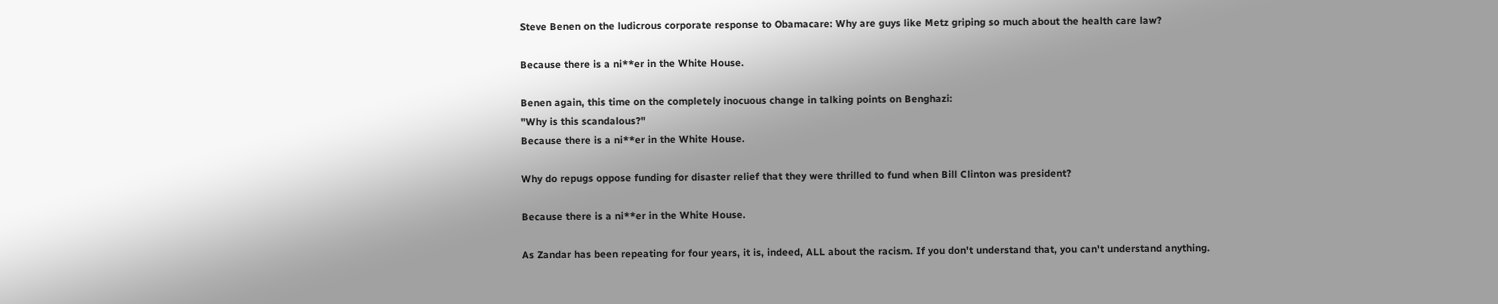Steve Benen on the ludicrous corporate response to Obamacare: Why are guys like Metz griping so much about the health care law?

Because there is a ni**er in the White House.

Benen again, this time on the completely inocuous change in talking points on Benghazi:
"Why is this scandalous?"
Because there is a ni**er in the White House.

Why do repugs oppose funding for disaster relief that they were thrilled to fund when Bill Clinton was president?

Because there is a ni**er in the White House.

As Zandar has been repeating for four years, it is, indeed, ALL about the racism. If you don't understand that, you can't understand anything.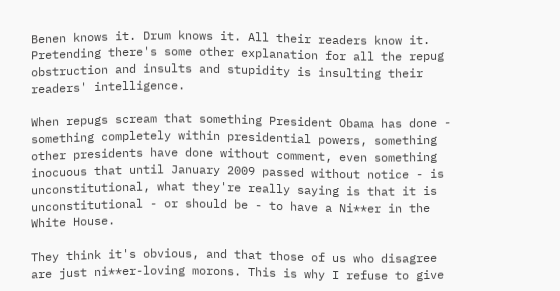Benen knows it. Drum knows it. All their readers know it. Pretending there's some other explanation for all the repug obstruction and insults and stupidity is insulting their readers' intelligence.

When repugs scream that something President Obama has done - something completely within presidential powers, something other presidents have done without comment, even something inocuous that until January 2009 passed without notice - is unconstitutional, what they're really saying is that it is unconstitutional - or should be - to have a Ni**er in the White House.

They think it's obvious, and that those of us who disagree are just ni**er-loving morons. This is why I refuse to give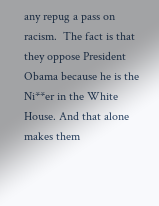any repug a pass on racism.  The fact is that they oppose President Obama because he is the Ni**er in the White House. And that alone makes them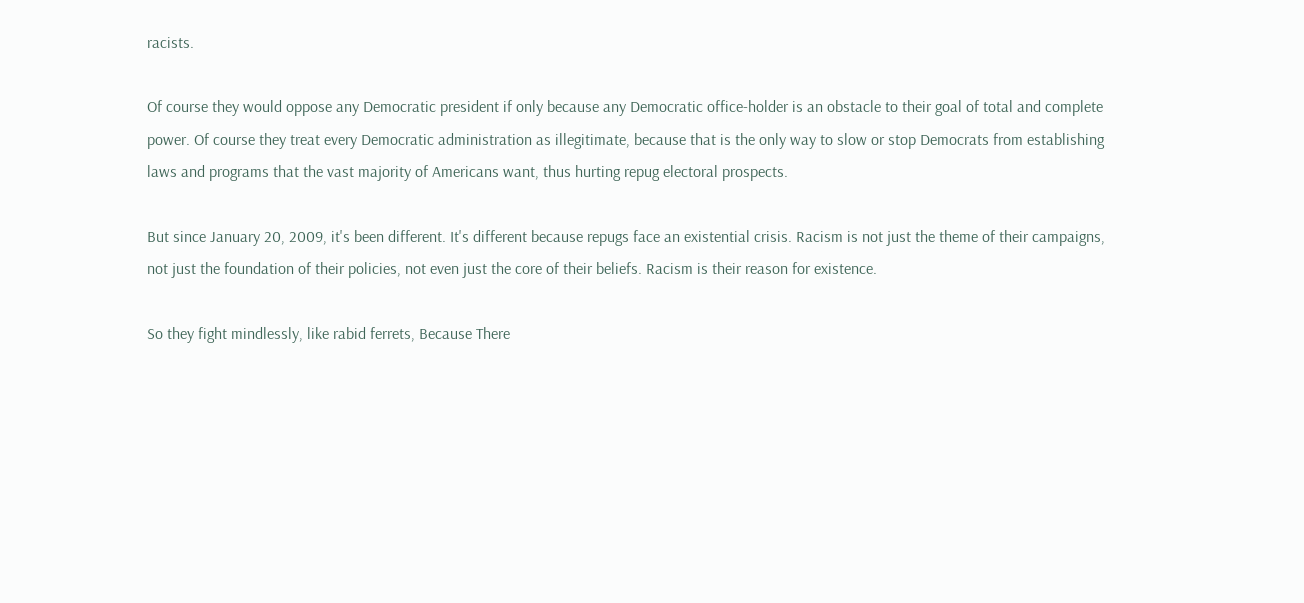racists.

Of course they would oppose any Democratic president if only because any Democratic office-holder is an obstacle to their goal of total and complete power. Of course they treat every Democratic administration as illegitimate, because that is the only way to slow or stop Democrats from establishing laws and programs that the vast majority of Americans want, thus hurting repug electoral prospects.

But since January 20, 2009, it's been different. It's different because repugs face an existential crisis. Racism is not just the theme of their campaigns, not just the foundation of their policies, not even just the core of their beliefs. Racism is their reason for existence.

So they fight mindlessly, like rabid ferrets, Because There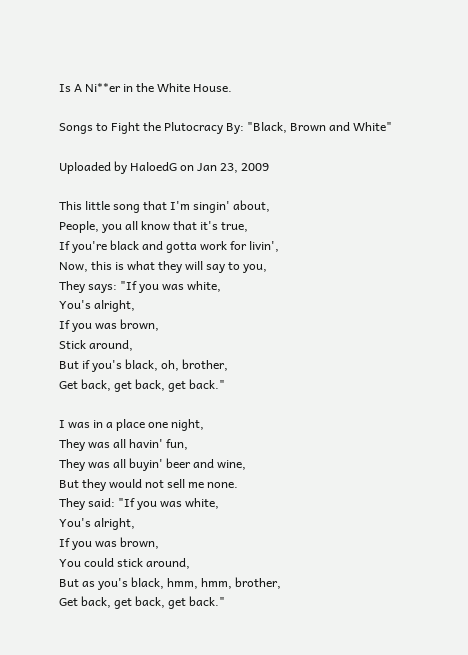Is A Ni**er in the White House.

Songs to Fight the Plutocracy By: "Black, Brown and White"

Uploaded by HaloedG on Jan 23, 2009

This little song that I'm singin' about,
People, you all know that it's true,
If you're black and gotta work for livin',
Now, this is what they will say to you,
They says: "If you was white,
You's alright,
If you was brown,
Stick around,
But if you's black, oh, brother,
Get back, get back, get back."

I was in a place one night,
They was all havin' fun,
They was all buyin' beer and wine,
But they would not sell me none.
They said: "If you was white,
You's alright,
If you was brown,
You could stick around,
But as you's black, hmm, hmm, brother,
Get back, get back, get back."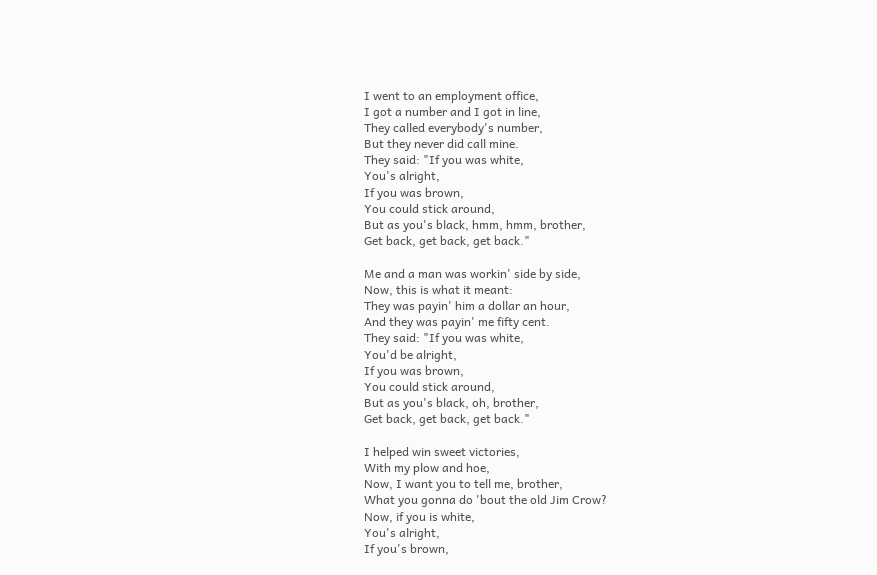I went to an employment office,
I got a number and I got in line,
They called everybody's number,
But they never did call mine.
They said: "If you was white,
You's alright,
If you was brown,
You could stick around,
But as you's black, hmm, hmm, brother,
Get back, get back, get back."

Me and a man was workin' side by side,
Now, this is what it meant:
They was payin' him a dollar an hour,
And they was payin' me fifty cent.
They said: "If you was white,
You'd be alright,
If you was brown,
You could stick around,
But as you's black, oh, brother,
Get back, get back, get back."

I helped win sweet victories,
With my plow and hoe,
Now, I want you to tell me, brother,
What you gonna do 'bout the old Jim Crow?
Now, if you is white,
You's alright,
If you's brown,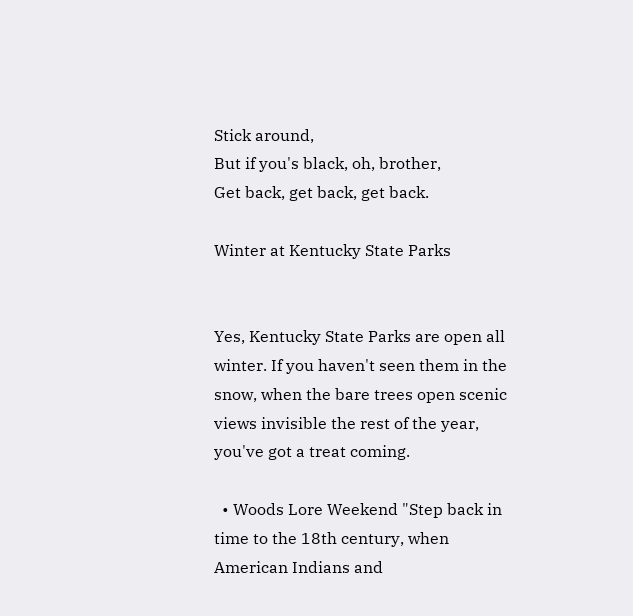Stick around,
But if you's black, oh, brother,
Get back, get back, get back.

Winter at Kentucky State Parks


Yes, Kentucky State Parks are open all winter. If you haven't seen them in the snow, when the bare trees open scenic views invisible the rest of the year, you've got a treat coming.

  • Woods Lore Weekend "Step back in time to the 18th century, when American Indians and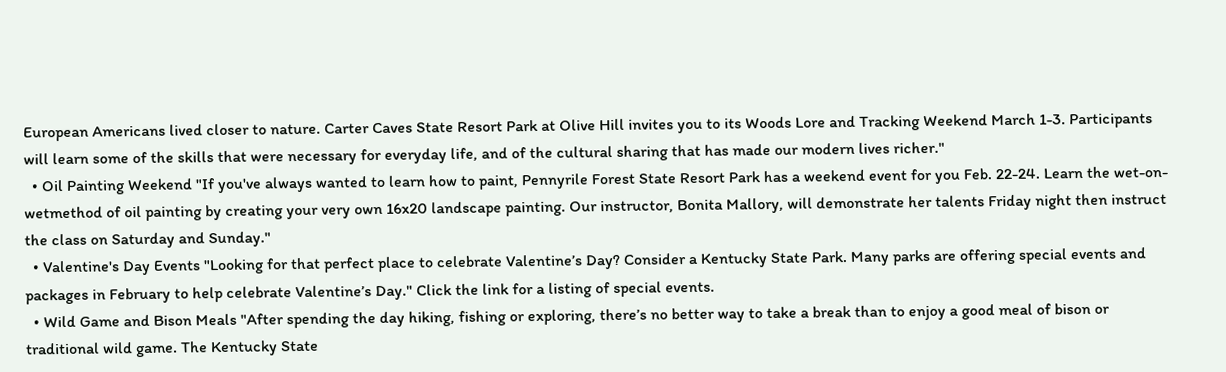European Americans lived closer to nature. Carter Caves State Resort Park at Olive Hill invites you to its Woods Lore and Tracking Weekend March 1-3. Participants will learn some of the skills that were necessary for everyday life, and of the cultural sharing that has made our modern lives richer."
  • Oil Painting Weekend "If you've always wanted to learn how to paint, Pennyrile Forest State Resort Park has a weekend event for you Feb. 22-24. Learn the wet-on-wetmethod of oil painting by creating your very own 16x20 landscape painting. Our instructor, Bonita Mallory, will demonstrate her talents Friday night then instruct the class on Saturday and Sunday."
  • Valentine's Day Events "Looking for that perfect place to celebrate Valentine’s Day? Consider a Kentucky State Park. Many parks are offering special events and packages in February to help celebrate Valentine’s Day." Click the link for a listing of special events.
  • Wild Game and Bison Meals "After spending the day hiking, fishing or exploring, there’s no better way to take a break than to enjoy a good meal of bison or traditional wild game. The Kentucky State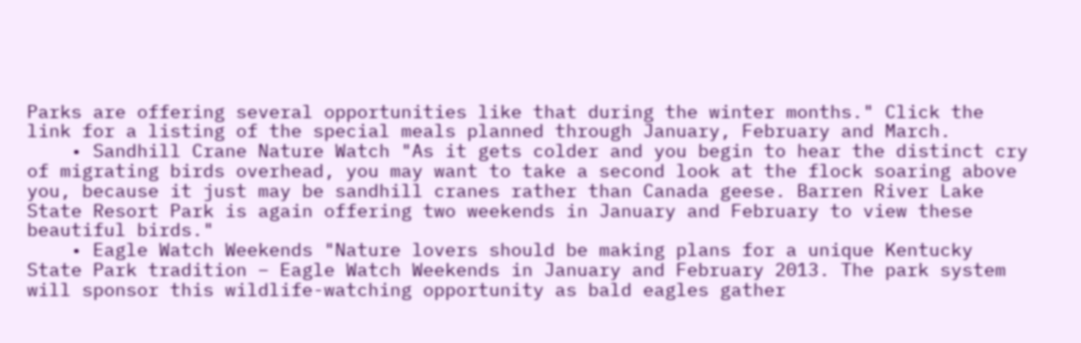Parks are offering several opportunities like that during the winter months." Click the link for a listing of the special meals planned through January, February and March.
    • Sandhill Crane Nature Watch "As it gets colder and you begin to hear the distinct cry of migrating birds overhead, you may want to take a second look at the flock soaring above you, because it just may be sandhill cranes rather than Canada geese. Barren River Lake State Resort Park is again offering two weekends in January and February to view these beautiful birds."
    • Eagle Watch Weekends "Nature lovers should be making plans for a unique Kentucky State Park tradition – Eagle Watch Weekends in January and February 2013. The park system will sponsor this wildlife-watching opportunity as bald eagles gather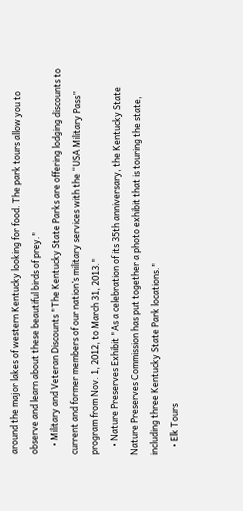around the major lakes of western Kentucky looking for food. The park tours allow you to observe and learn about these beautiful birds of prey."
    • Military and Veteran Discounts "The Kentucky State Parks are offering lodging discounts to current and former members of our nation’s military services with the “USA Military Pass” program from Nov. 1, 2012, to March 31, 2013."
    • Nature Preserves Exhibit "As a celebration of its 35th anniversary, the Kentucky State Nature Preserves Commission has put together a photo exhibit that is touring the state, including three Kentucky State Park locations."
    • Elk Tours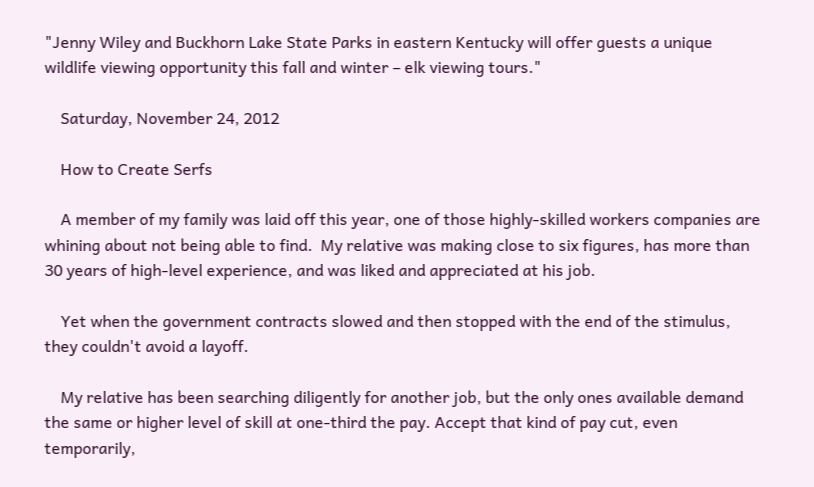"Jenny Wiley and Buckhorn Lake State Parks in eastern Kentucky will offer guests a unique wildlife viewing opportunity this fall and winter – elk viewing tours."

    Saturday, November 24, 2012

    How to Create Serfs

    A member of my family was laid off this year, one of those highly-skilled workers companies are whining about not being able to find.  My relative was making close to six figures, has more than 30 years of high-level experience, and was liked and appreciated at his job.

    Yet when the government contracts slowed and then stopped with the end of the stimulus, they couldn't avoid a layoff.

    My relative has been searching diligently for another job, but the only ones available demand the same or higher level of skill at one-third the pay. Accept that kind of pay cut, even temporarily,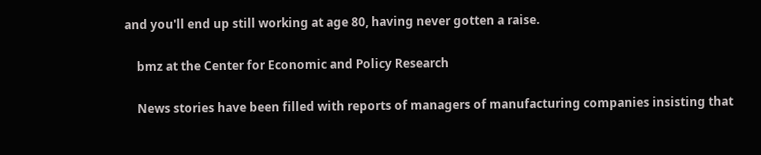and you'll end up still working at age 80, having never gotten a raise.

    bmz at the Center for Economic and Policy Research

    News stories have been filled with reports of managers of manufacturing companies insisting that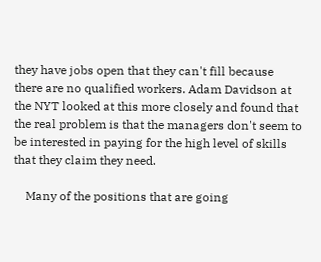they have jobs open that they can't fill because there are no qualified workers. Adam Davidson at the NYT looked at this more closely and found that the real problem is that the managers don't seem to be interested in paying for the high level of skills that they claim they need.

    Many of the positions that are going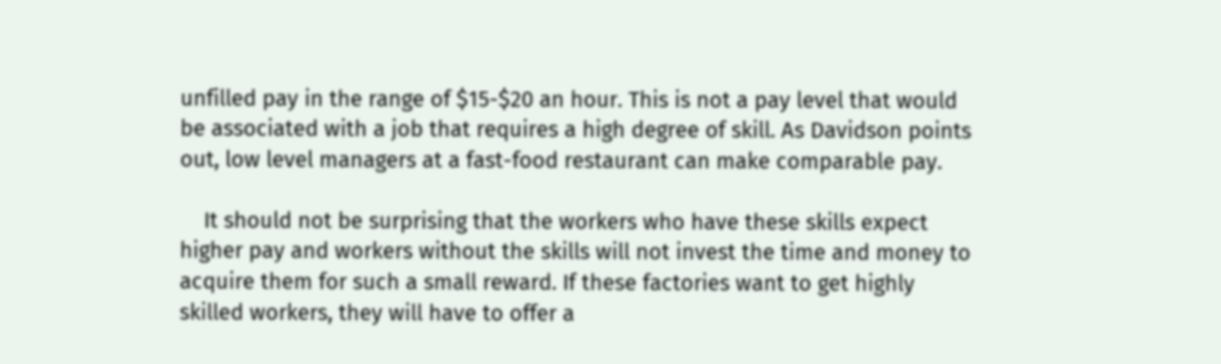unfilled pay in the range of $15-$20 an hour. This is not a pay level that would be associated with a job that requires a high degree of skill. As Davidson points out, low level managers at a fast-food restaurant can make comparable pay.

    It should not be surprising that the workers who have these skills expect higher pay and workers without the skills will not invest the time and money to acquire them for such a small reward. If these factories want to get highly skilled workers, they will have to offer a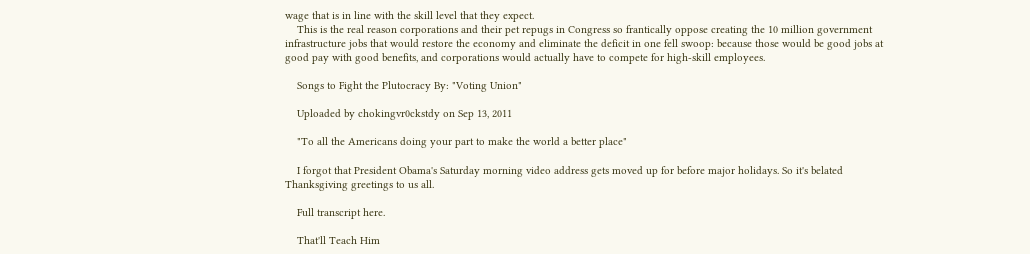wage that is in line with the skill level that they expect.
    This is the real reason corporations and their pet repugs in Congress so frantically oppose creating the 10 million government infrastructure jobs that would restore the economy and eliminate the deficit in one fell swoop: because those would be good jobs at good pay with good benefits, and corporations would actually have to compete for high-skill employees.

    Songs to Fight the Plutocracy By: "Voting Union"

    Uploaded by chokingvr0ckstdy on Sep 13, 2011

    "To all the Americans doing your part to make the world a better place"

    I forgot that President Obama's Saturday morning video address gets moved up for before major holidays. So it's belated Thanksgiving greetings to us all.

    Full transcript here.

    That'll Teach Him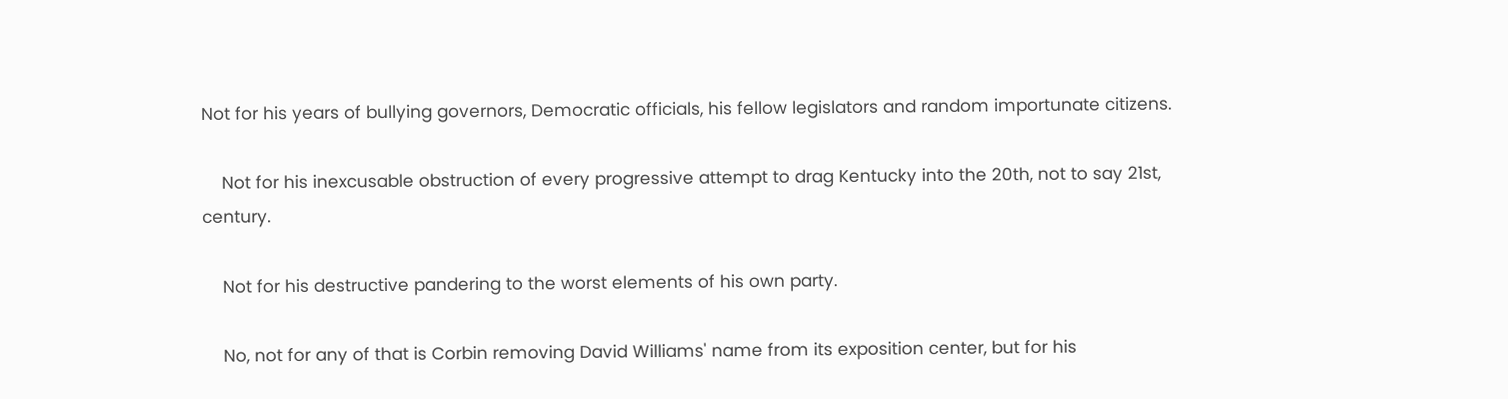Not for his years of bullying governors, Democratic officials, his fellow legislators and random importunate citizens.

    Not for his inexcusable obstruction of every progressive attempt to drag Kentucky into the 20th, not to say 21st, century.

    Not for his destructive pandering to the worst elements of his own party.

    No, not for any of that is Corbin removing David Williams' name from its exposition center, but for his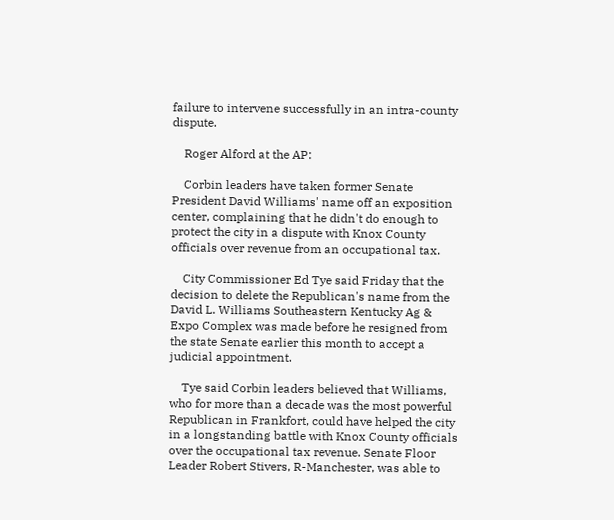failure to intervene successfully in an intra-county dispute.

    Roger Alford at the AP:

    Corbin leaders have taken former Senate President David Williams' name off an exposition center, complaining that he didn't do enough to protect the city in a dispute with Knox County officials over revenue from an occupational tax.

    City Commissioner Ed Tye said Friday that the decision to delete the Republican's name from the David L. Williams Southeastern Kentucky Ag & Expo Complex was made before he resigned from the state Senate earlier this month to accept a judicial appointment.

    Tye said Corbin leaders believed that Williams, who for more than a decade was the most powerful Republican in Frankfort, could have helped the city in a longstanding battle with Knox County officials over the occupational tax revenue. Senate Floor Leader Robert Stivers, R-Manchester, was able to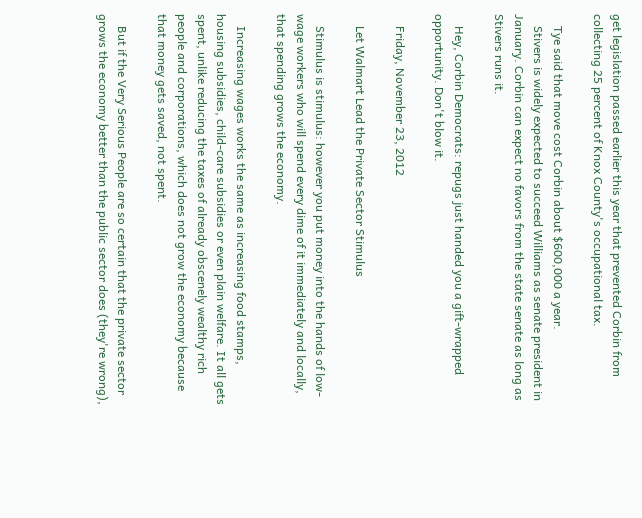get legislation passed earlier this year that prevented Corbin from collecting 25 percent of Knox County's occupational tax.

    Tye said that move cost Corbin about $600,000 a year.
    Stivers is widely expected to succeed Williams as senate president in January. Corbin can expect no favors from the state senate as long as Stivers runs it.

    Hey, Corbin Democrats: repugs just handed you a gift-wrapped opportunity. Don't blow it.

    Friday, November 23, 2012

    Let Walmart Lead the Private Sector Stimulus

    Stimulus is stimulus: however you put money into the hands of low-wage workers who will spend every dime of it immediately and locally, that spending grows the economy.

    Increasing wages works the same as increasing food stamps, housing subsidies, child-care subsidies or even plain welfare. It all gets spent, unlike reducing the taxes of already obscenely wealthy rich people and corporations, which does not grow the economy because that money gets saved, not spent.

    But if the Very Serious People are so certain that the private sector grows the economy better than the public sector does (they're wrong),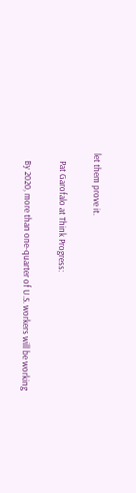let them prove it.

    Pat Garofalo at Think Progress:

    By 2020, more than one-quarter of U.S. workers will be working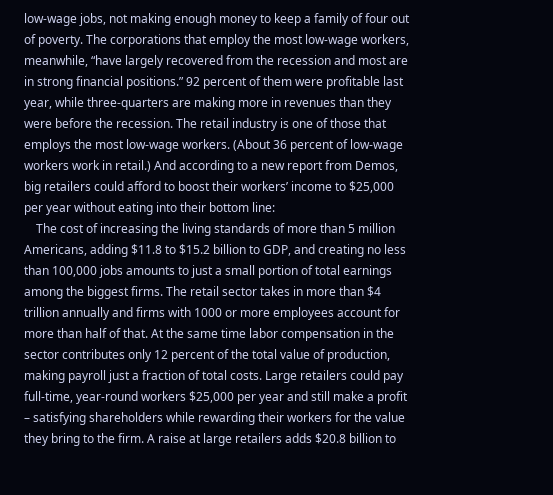low-wage jobs, not making enough money to keep a family of four out of poverty. The corporations that employ the most low-wage workers, meanwhile, “have largely recovered from the recession and most are in strong financial positions.” 92 percent of them were profitable last year, while three-quarters are making more in revenues than they were before the recession. The retail industry is one of those that employs the most low-wage workers. (About 36 percent of low-wage workers work in retail.) And according to a new report from Demos, big retailers could afford to boost their workers’ income to $25,000 per year without eating into their bottom line:
    The cost of increasing the living standards of more than 5 million Americans, adding $11.8 to $15.2 billion to GDP, and creating no less than 100,000 jobs amounts to just a small portion of total earnings among the biggest firms. The retail sector takes in more than $4 trillion annually and firms with 1000 or more employees account for more than half of that. At the same time labor compensation in the sector contributes only 12 percent of the total value of production, making payroll just a fraction of total costs. Large retailers could pay full-time, year-round workers $25,000 per year and still make a profit – satisfying shareholders while rewarding their workers for the value they bring to the firm. A raise at large retailers adds $20.8 billion to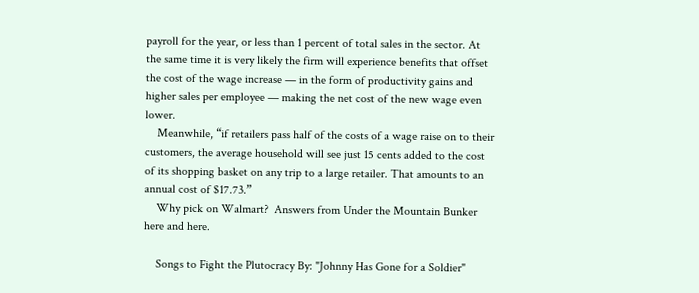payroll for the year, or less than 1 percent of total sales in the sector. At the same time it is very likely the firm will experience benefits that offset the cost of the wage increase — in the form of productivity gains and higher sales per employee — making the net cost of the new wage even lower.
    Meanwhile, “if retailers pass half of the costs of a wage raise on to their customers, the average household will see just 15 cents added to the cost of its shopping basket on any trip to a large retailer. That amounts to an annual cost of $17.73.”
    Why pick on Walmart?  Answers from Under the Mountain Bunker here and here.

    Songs to Fight the Plutocracy By: "Johnny Has Gone for a Soldier"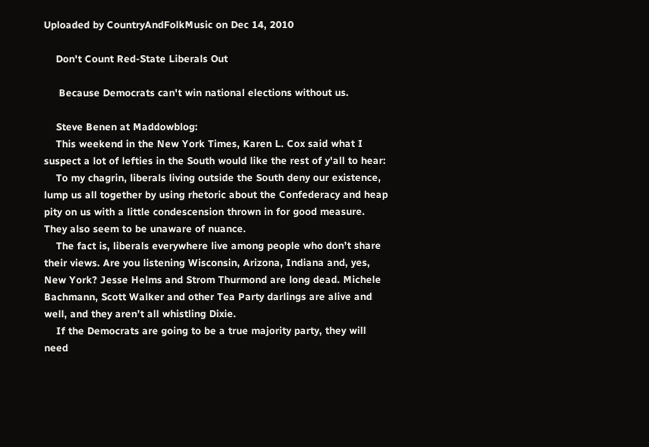Uploaded by CountryAndFolkMusic on Dec 14, 2010

    Don't Count Red-State Liberals Out

     Because Democrats can't win national elections without us.

    Steve Benen at Maddowblog:
    This weekend in the New York Times, Karen L. Cox said what I suspect a lot of lefties in the South would like the rest of y'all to hear:
    To my chagrin, liberals living outside the South deny our existence, lump us all together by using rhetoric about the Confederacy and heap pity on us with a little condescension thrown in for good measure. They also seem to be unaware of nuance.
    The fact is, liberals everywhere live among people who don’t share their views. Are you listening Wisconsin, Arizona, Indiana and, yes, New York? Jesse Helms and Strom Thurmond are long dead. Michele Bachmann, Scott Walker and other Tea Party darlings are alive and well, and they aren’t all whistling Dixie.
    If the Democrats are going to be a true majority party, they will need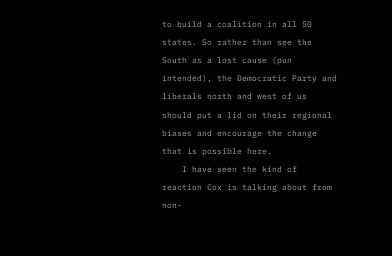to build a coalition in all 50 states. So rather than see the South as a lost cause (pun intended), the Democratic Party and liberals north and west of us should put a lid on their regional biases and encourage the change that is possible here.
    I have seen the kind of reaction Cox is talking about from non-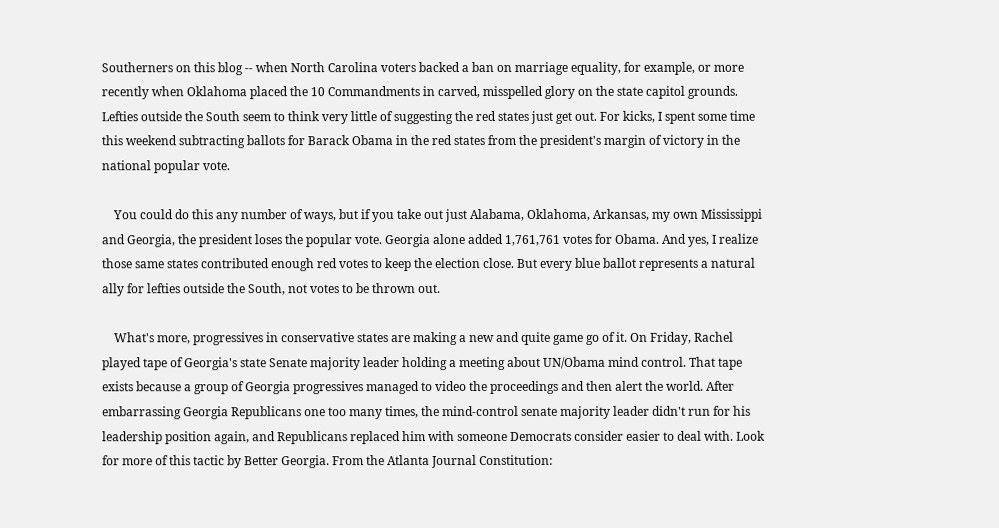Southerners on this blog -- when North Carolina voters backed a ban on marriage equality, for example, or more recently when Oklahoma placed the 10 Commandments in carved, misspelled glory on the state capitol grounds. Lefties outside the South seem to think very little of suggesting the red states just get out. For kicks, I spent some time this weekend subtracting ballots for Barack Obama in the red states from the president's margin of victory in the national popular vote.

    You could do this any number of ways, but if you take out just Alabama, Oklahoma, Arkansas, my own Mississippi and Georgia, the president loses the popular vote. Georgia alone added 1,761,761 votes for Obama. And yes, I realize those same states contributed enough red votes to keep the election close. But every blue ballot represents a natural ally for lefties outside the South, not votes to be thrown out.

    What's more, progressives in conservative states are making a new and quite game go of it. On Friday, Rachel played tape of Georgia's state Senate majority leader holding a meeting about UN/Obama mind control. That tape exists because a group of Georgia progressives managed to video the proceedings and then alert the world. After embarrassing Georgia Republicans one too many times, the mind-control senate majority leader didn't run for his leadership position again, and Republicans replaced him with someone Democrats consider easier to deal with. Look for more of this tactic by Better Georgia. From the Atlanta Journal Constitution: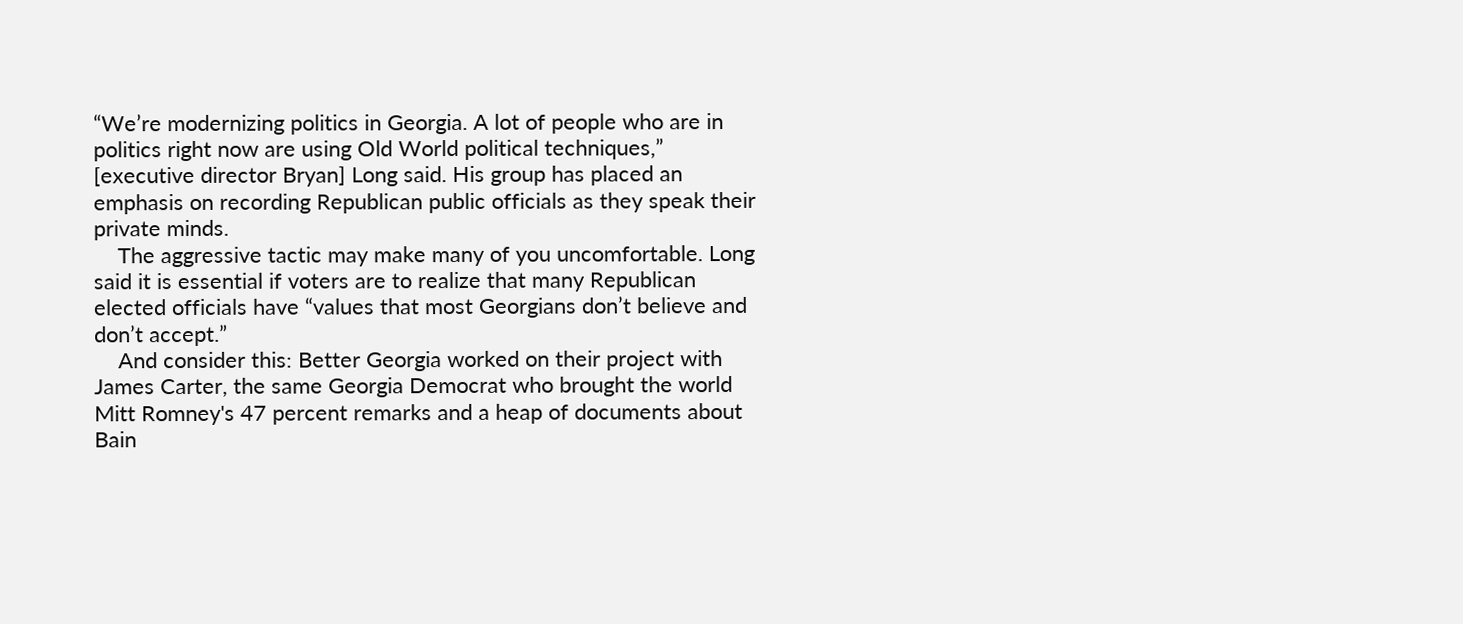“We’re modernizing politics in Georgia. A lot of people who are in politics right now are using Old World political techniques,” [executive director Bryan] Long said. His group has placed an emphasis on recording Republican public officials as they speak their private minds.
    The aggressive tactic may make many of you uncomfortable. Long said it is essential if voters are to realize that many Republican elected officials have “values that most Georgians don’t believe and don’t accept.”
    And consider this: Better Georgia worked on their project with James Carter, the same Georgia Democrat who brought the world Mitt Romney's 47 percent remarks and a heap of documents about Bain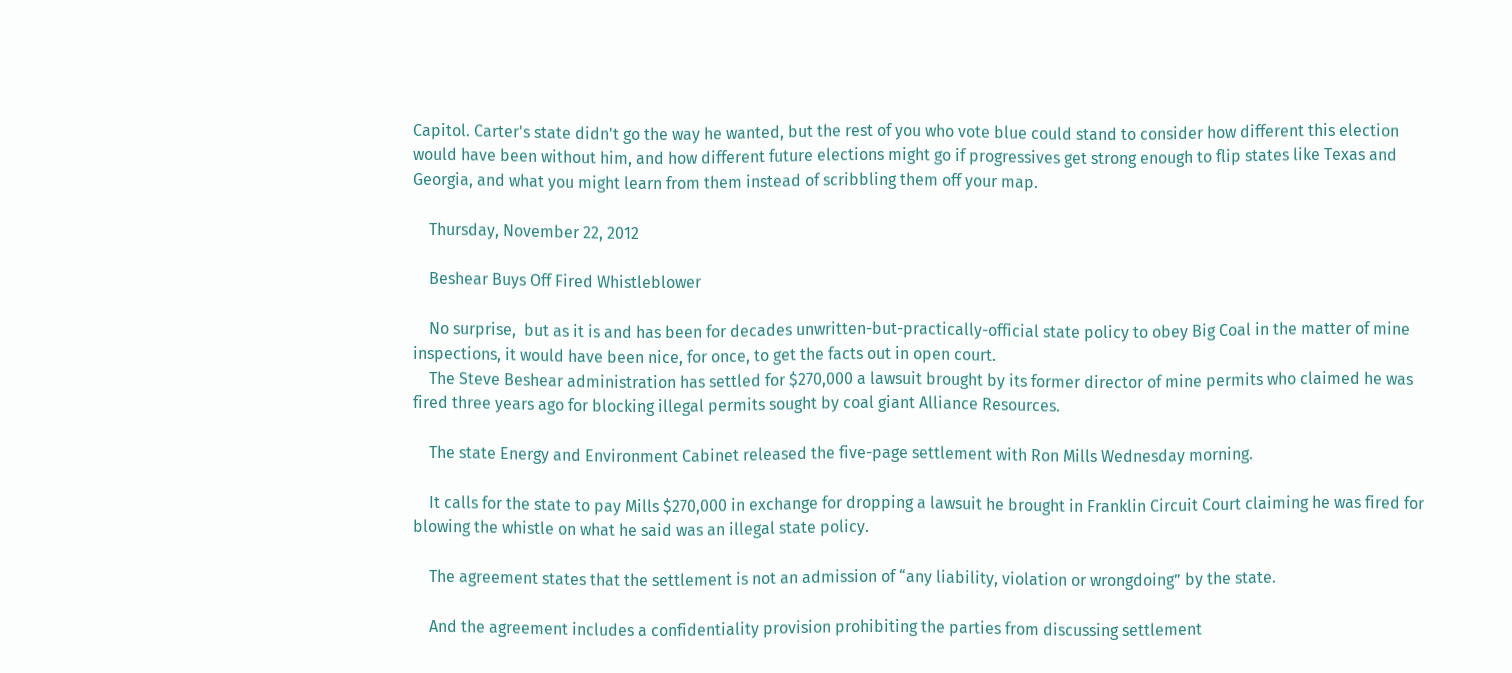Capitol. Carter's state didn't go the way he wanted, but the rest of you who vote blue could stand to consider how different this election would have been without him, and how different future elections might go if progressives get strong enough to flip states like Texas and Georgia, and what you might learn from them instead of scribbling them off your map.

    Thursday, November 22, 2012

    Beshear Buys Off Fired Whistleblower

    No surprise,  but as it is and has been for decades unwritten-but-practically-official state policy to obey Big Coal in the matter of mine inspections, it would have been nice, for once, to get the facts out in open court.
    The Steve Beshear administration has settled for $270,000 a lawsuit brought by its former director of mine permits who claimed he was fired three years ago for blocking illegal permits sought by coal giant Alliance Resources.

    The state Energy and Environment Cabinet released the five-page settlement with Ron Mills Wednesday morning.

    It calls for the state to pay Mills $270,000 in exchange for dropping a lawsuit he brought in Franklin Circuit Court claiming he was fired for blowing the whistle on what he said was an illegal state policy.

    The agreement states that the settlement is not an admission of “any liability, violation or wrongdoing” by the state.

    And the agreement includes a confidentiality provision prohibiting the parties from discussing settlement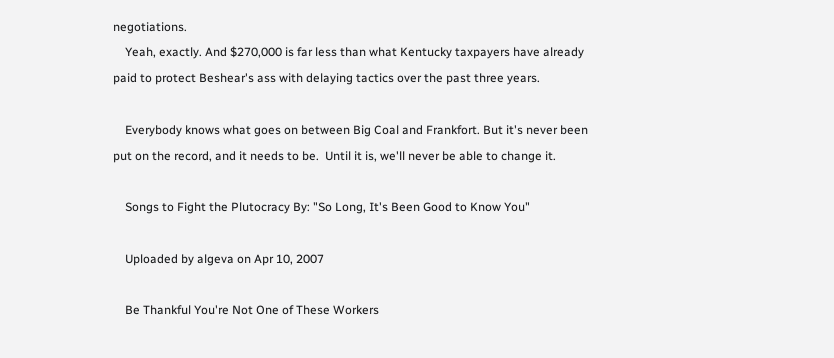negotiations.
    Yeah, exactly. And $270,000 is far less than what Kentucky taxpayers have already paid to protect Beshear's ass with delaying tactics over the past three years.

    Everybody knows what goes on between Big Coal and Frankfort. But it's never been put on the record, and it needs to be.  Until it is, we'll never be able to change it.

    Songs to Fight the Plutocracy By: "So Long, It's Been Good to Know You"

    Uploaded by algeva on Apr 10, 2007

    Be Thankful You're Not One of These Workers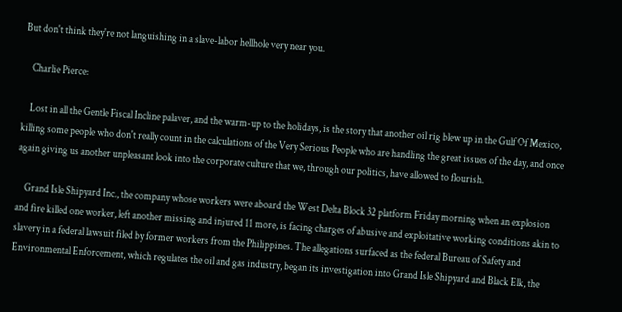But don't think they're not languishing in a slave-labor hellhole very near you.

    Charlie Pierce:

    Lost in all the Gentle Fiscal Incline palaver, and the warm-up to the holidays, is the story that another oil rig blew up in the Gulf Of Mexico, killing some people who don't really count in the calculations of the Very Serious People who are handling the great issues of the day, and once again giving us another unpleasant look into the corporate culture that we, through our politics, have allowed to flourish.

    Grand Isle Shipyard Inc., the company whose workers were aboard the West Delta Block 32 platform Friday morning when an explosion and fire killed one worker, left another missing and injured 11 more, is facing charges of abusive and exploitative working conditions akin to slavery in a federal lawsuit filed by former workers from the Philippines. The allegations surfaced as the federal Bureau of Safety and Environmental Enforcement, which regulates the oil and gas industry, began its investigation into Grand Isle Shipyard and Black Elk, the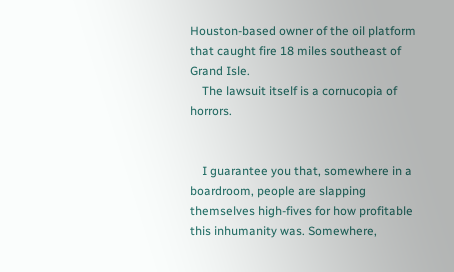Houston-based owner of the oil platform that caught fire 18 miles southeast of Grand Isle.
    The lawsuit itself is a cornucopia of horrors.


    I guarantee you that, somewhere in a boardroom, people are slapping themselves high-fives for how profitable this inhumanity was. Somewhere,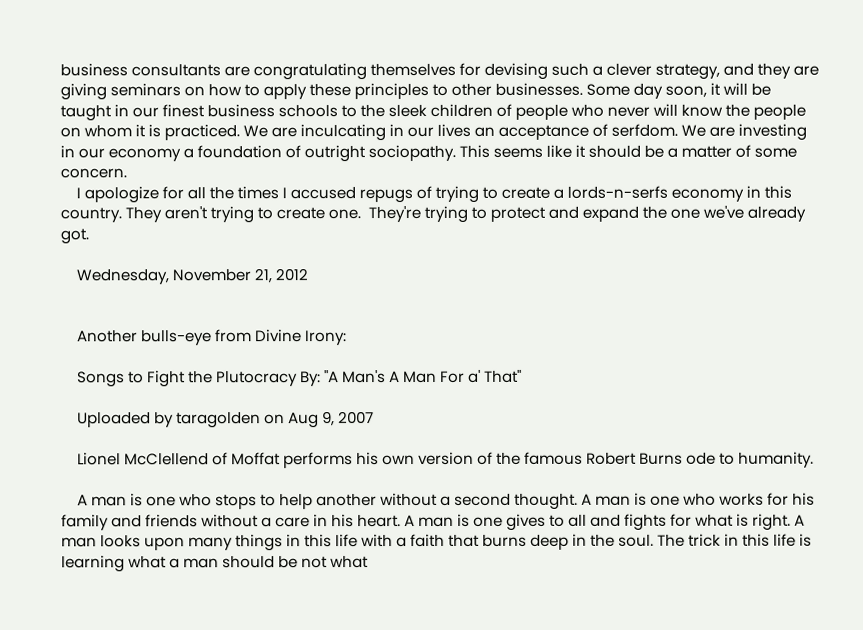business consultants are congratulating themselves for devising such a clever strategy, and they are giving seminars on how to apply these principles to other businesses. Some day soon, it will be taught in our finest business schools to the sleek children of people who never will know the people on whom it is practiced. We are inculcating in our lives an acceptance of serfdom. We are investing in our economy a foundation of outright sociopathy. This seems like it should be a matter of some concern.
    I apologize for all the times I accused repugs of trying to create a lords-n-serfs economy in this country. They aren't trying to create one.  They're trying to protect and expand the one we've already got.

    Wednesday, November 21, 2012


    Another bulls-eye from Divine Irony:

    Songs to Fight the Plutocracy By: "A Man's A Man For a' That"

    Uploaded by taragolden on Aug 9, 2007

    Lionel McClellend of Moffat performs his own version of the famous Robert Burns ode to humanity.

    A man is one who stops to help another without a second thought. A man is one who works for his family and friends without a care in his heart. A man is one gives to all and fights for what is right. A man looks upon many things in this life with a faith that burns deep in the soul. The trick in this life is learning what a man should be not what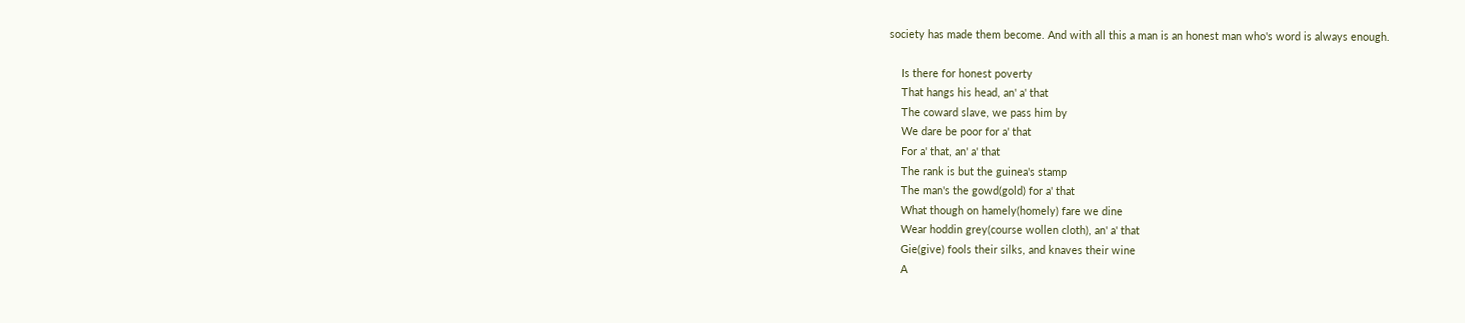society has made them become. And with all this a man is an honest man who's word is always enough.

    Is there for honest poverty
    That hangs his head, an' a' that
    The coward slave, we pass him by
    We dare be poor for a' that
    For a' that, an' a' that
    The rank is but the guinea's stamp
    The man's the gowd(gold) for a' that
    What though on hamely(homely) fare we dine
    Wear hoddin grey(course wollen cloth), an' a' that
    Gie(give) fools their silks, and knaves their wine
    A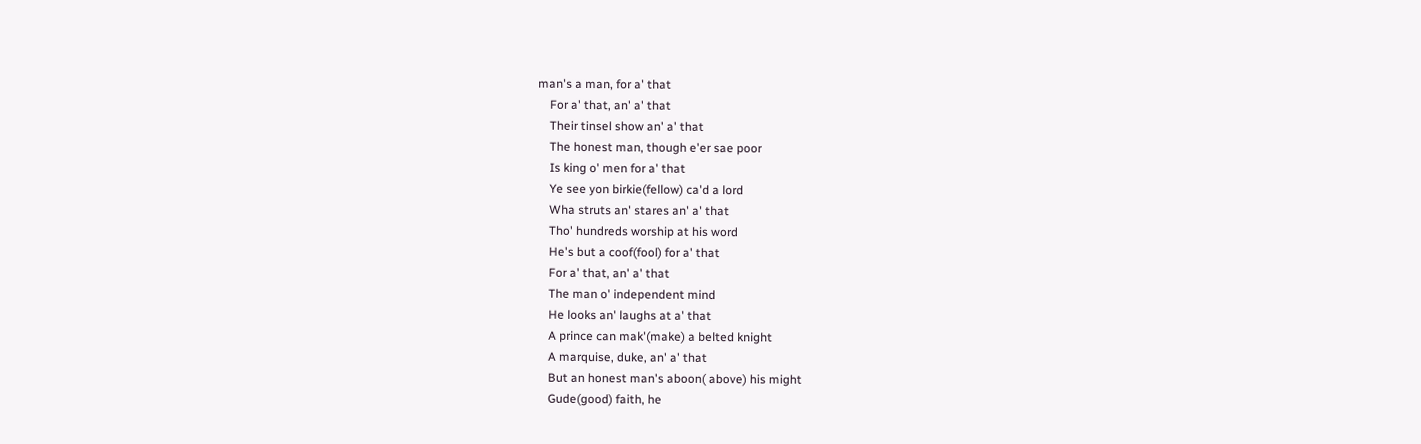man's a man, for a' that
    For a' that, an' a' that
    Their tinsel show an' a' that
    The honest man, though e'er sae poor
    Is king o' men for a' that
    Ye see yon birkie(fellow) ca'd a lord
    Wha struts an' stares an' a' that
    Tho' hundreds worship at his word
    He's but a coof(fool) for a' that
    For a' that, an' a' that
    The man o' independent mind
    He looks an' laughs at a' that
    A prince can mak'(make) a belted knight
    A marquise, duke, an' a' that
    But an honest man's aboon( above) his might
    Gude(good) faith, he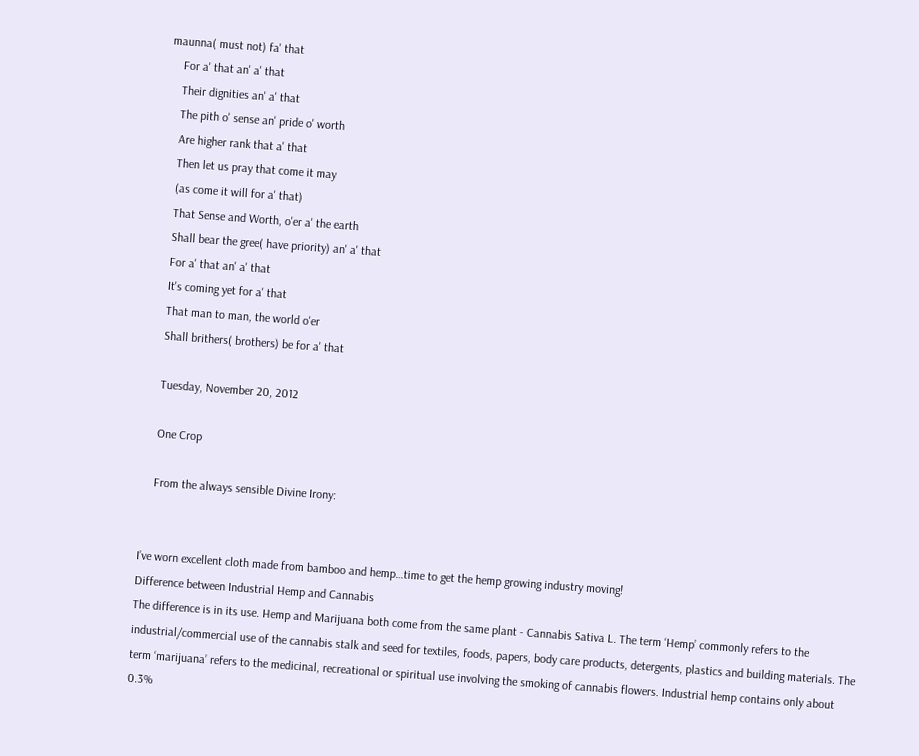maunna( must not) fa' that
    For a' that an' a' that
    Their dignities an' a' that
    The pith o' sense an' pride o' worth
    Are higher rank that a' that
    Then let us pray that come it may
    (as come it will for a' that)
    That Sense and Worth, o'er a' the earth
    Shall bear the gree( have priority) an' a' that
    For a' that an' a' that
    It's coming yet for a' that
    That man to man, the world o'er
    Shall brithers( brothers) be for a' that

    Tuesday, November 20, 2012

    One Crop

    From the always sensible Divine Irony:


I’ve worn excellent cloth made from bamboo and hemp…time to get the hemp growing industry moving!
Difference between Industrial Hemp and Cannabis
The difference is in its use. Hemp and Marijuana both come from the same plant - Cannabis Sativa L. The term ‘Hemp’ commonly refers to the industrial/commercial use of the cannabis stalk and seed for textiles, foods, papers, body care products, detergents, plastics and building materials. The term ‘marijuana’ refers to the medicinal, recreational or spiritual use involving the smoking of cannabis flowers. Industrial hemp contains only about 0.3%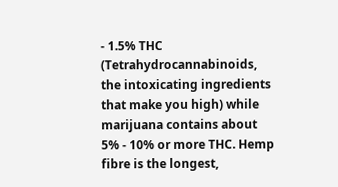- 1.5% THC (Tetrahydrocannabinoids, the intoxicating ingredients that make you high) while marijuana contains about 5% - 10% or more THC. Hemp fibre is the longest,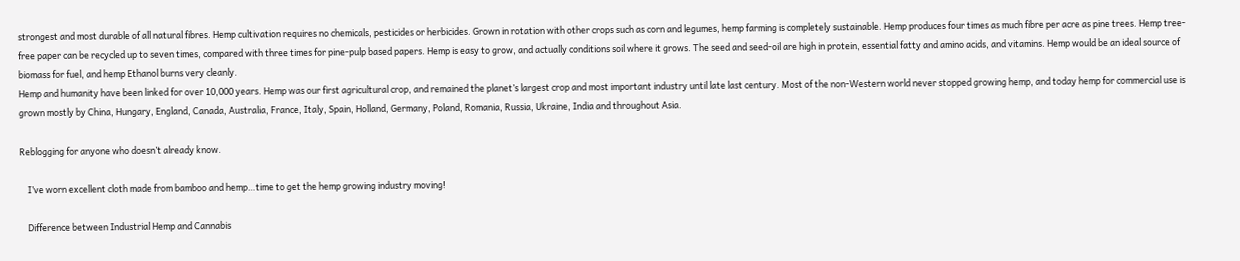strongest and most durable of all natural fibres. Hemp cultivation requires no chemicals, pesticides or herbicides. Grown in rotation with other crops such as corn and legumes, hemp farming is completely sustainable. Hemp produces four times as much fibre per acre as pine trees. Hemp tree-free paper can be recycled up to seven times, compared with three times for pine-pulp based papers. Hemp is easy to grow, and actually conditions soil where it grows. The seed and seed-oil are high in protein, essential fatty and amino acids, and vitamins. Hemp would be an ideal source of biomass for fuel, and hemp Ethanol burns very cleanly.
Hemp and humanity have been linked for over 10,000 years. Hemp was our first agricultural crop, and remained the planet’s largest crop and most important industry until late last century. Most of the non-Western world never stopped growing hemp, and today hemp for commercial use is grown mostly by China, Hungary, England, Canada, Australia, France, Italy, Spain, Holland, Germany, Poland, Romania, Russia, Ukraine, India and throughout Asia.

Reblogging for anyone who doesn’t already know.

    I’ve worn excellent cloth made from bamboo and hemp…time to get the hemp growing industry moving!

    Difference between Industrial Hemp and Cannabis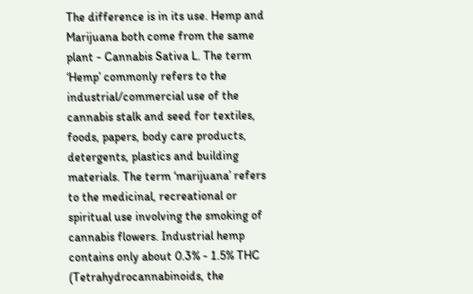The difference is in its use. Hemp and Marijuana both come from the same plant - Cannabis Sativa L. The term ‘Hemp’ commonly refers to the industrial/commercial use of the cannabis stalk and seed for textiles, foods, papers, body care products, detergents, plastics and building materials. The term ‘marijuana’ refers to the medicinal, recreational or spiritual use involving the smoking of cannabis flowers. Industrial hemp contains only about 0.3% - 1.5% THC (Tetrahydrocannabinoids, the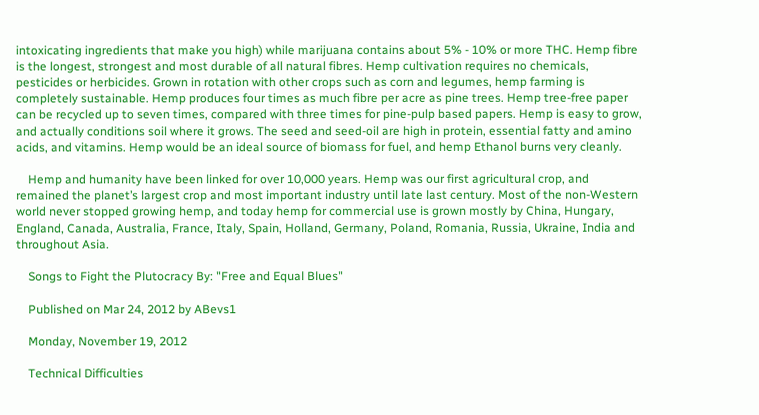intoxicating ingredients that make you high) while marijuana contains about 5% - 10% or more THC. Hemp fibre is the longest, strongest and most durable of all natural fibres. Hemp cultivation requires no chemicals, pesticides or herbicides. Grown in rotation with other crops such as corn and legumes, hemp farming is completely sustainable. Hemp produces four times as much fibre per acre as pine trees. Hemp tree-free paper can be recycled up to seven times, compared with three times for pine-pulp based papers. Hemp is easy to grow, and actually conditions soil where it grows. The seed and seed-oil are high in protein, essential fatty and amino acids, and vitamins. Hemp would be an ideal source of biomass for fuel, and hemp Ethanol burns very cleanly.

    Hemp and humanity have been linked for over 10,000 years. Hemp was our first agricultural crop, and remained the planet’s largest crop and most important industry until late last century. Most of the non-Western world never stopped growing hemp, and today hemp for commercial use is grown mostly by China, Hungary, England, Canada, Australia, France, Italy, Spain, Holland, Germany, Poland, Romania, Russia, Ukraine, India and throughout Asia.

    Songs to Fight the Plutocracy By: "Free and Equal Blues"

    Published on Mar 24, 2012 by ABevs1

    Monday, November 19, 2012

    Technical Difficulties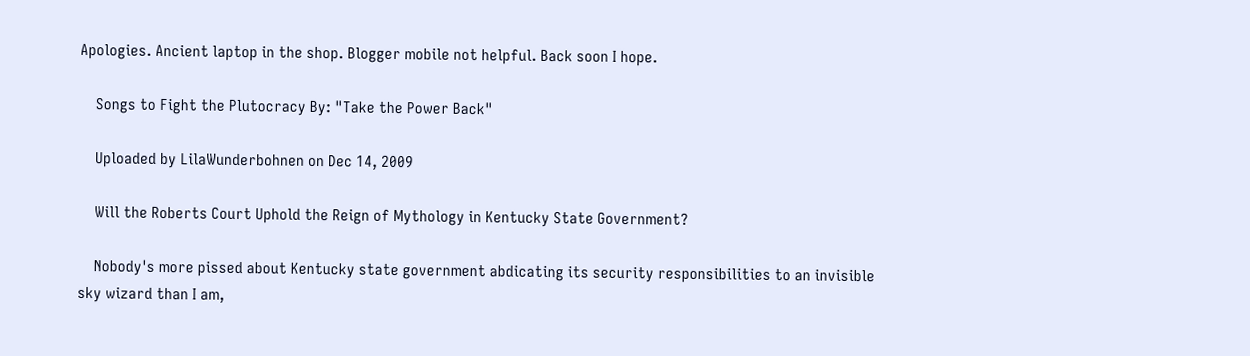Apologies. Ancient laptop in the shop. Blogger mobile not helpful. Back soon I hope.

    Songs to Fight the Plutocracy By: "Take the Power Back"

    Uploaded by LilaWunderbohnen on Dec 14, 2009

    Will the Roberts Court Uphold the Reign of Mythology in Kentucky State Government?

    Nobody's more pissed about Kentucky state government abdicating its security responsibilities to an invisible sky wizard than I am,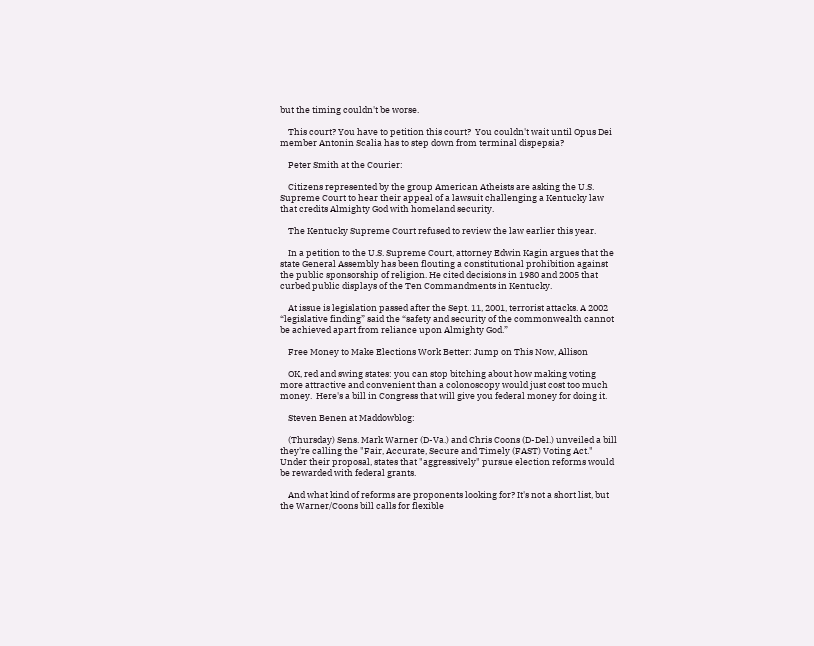but the timing couldn't be worse.

    This court? You have to petition this court?  You couldn't wait until Opus Dei member Antonin Scalia has to step down from terminal dispepsia?

    Peter Smith at the Courier:

    Citizens represented by the group American Atheists are asking the U.S. Supreme Court to hear their appeal of a lawsuit challenging a Kentucky law that credits Almighty God with homeland security.

    The Kentucky Supreme Court refused to review the law earlier this year.

    In a petition to the U.S. Supreme Court, attorney Edwin Kagin argues that the state General Assembly has been flouting a constitutional prohibition against the public sponsorship of religion. He cited decisions in 1980 and 2005 that curbed public displays of the Ten Commandments in Kentucky.

    At issue is legislation passed after the Sept. 11, 2001, terrorist attacks. A 2002 “legislative finding” said the “safety and security of the commonwealth cannot be achieved apart from reliance upon Almighty God.”

    Free Money to Make Elections Work Better: Jump on This Now, Allison

    OK, red and swing states: you can stop bitching about how making voting more attractive and convenient than a colonoscopy would just cost too much money.  Here's a bill in Congress that will give you federal money for doing it.

    Steven Benen at Maddowblog:

    (Thursday) Sens. Mark Warner (D-Va.) and Chris Coons (D-Del.) unveiled a bill they're calling the "Fair, Accurate, Secure and Timely (FAST) Voting Act." Under their proposal, states that "aggressively" pursue election reforms would be rewarded with federal grants.

    And what kind of reforms are proponents looking for? It's not a short list, but the Warner/Coons bill calls for flexible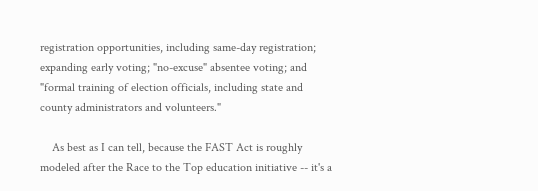registration opportunities, including same-day registration; expanding early voting; "no-excuse" absentee voting; and "formal training of election officials, including state and county administrators and volunteers."

    As best as I can tell, because the FAST Act is roughly modeled after the Race to the Top education initiative -- it's a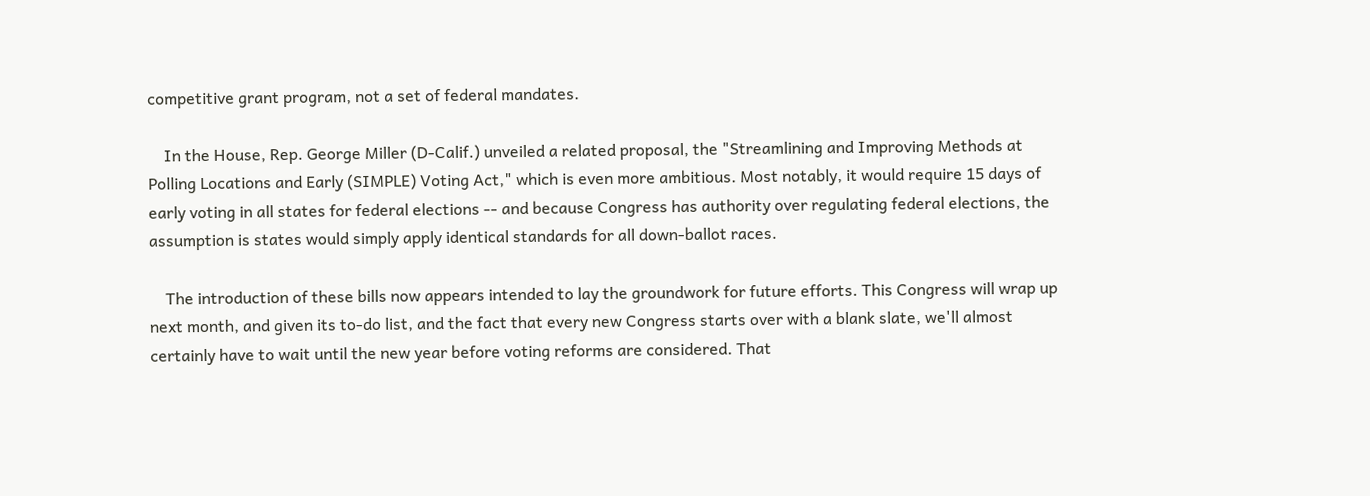competitive grant program, not a set of federal mandates.

    In the House, Rep. George Miller (D-Calif.) unveiled a related proposal, the "Streamlining and Improving Methods at Polling Locations and Early (SIMPLE) Voting Act," which is even more ambitious. Most notably, it would require 15 days of early voting in all states for federal elections -- and because Congress has authority over regulating federal elections, the assumption is states would simply apply identical standards for all down-ballot races.

    The introduction of these bills now appears intended to lay the groundwork for future efforts. This Congress will wrap up next month, and given its to-do list, and the fact that every new Congress starts over with a blank slate, we'll almost certainly have to wait until the new year before voting reforms are considered. That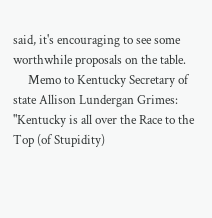said, it's encouraging to see some worthwhile proposals on the table.
     Memo to Kentucky Secretary of state Allison Lundergan Grimes:  "Kentucky is all over the Race to the Top (of Stupidity)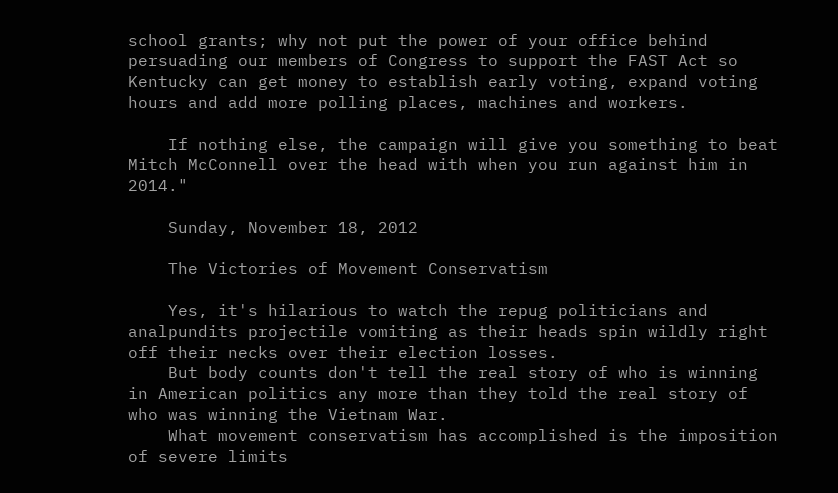school grants; why not put the power of your office behind persuading our members of Congress to support the FAST Act so Kentucky can get money to establish early voting, expand voting hours and add more polling places, machines and workers.

    If nothing else, the campaign will give you something to beat Mitch McConnell over the head with when you run against him in 2014."

    Sunday, November 18, 2012

    The Victories of Movement Conservatism

    Yes, it's hilarious to watch the repug politicians and analpundits projectile vomiting as their heads spin wildly right off their necks over their election losses.
    But body counts don't tell the real story of who is winning in American politics any more than they told the real story of who was winning the Vietnam War.
    What movement conservatism has accomplished is the imposition of severe limits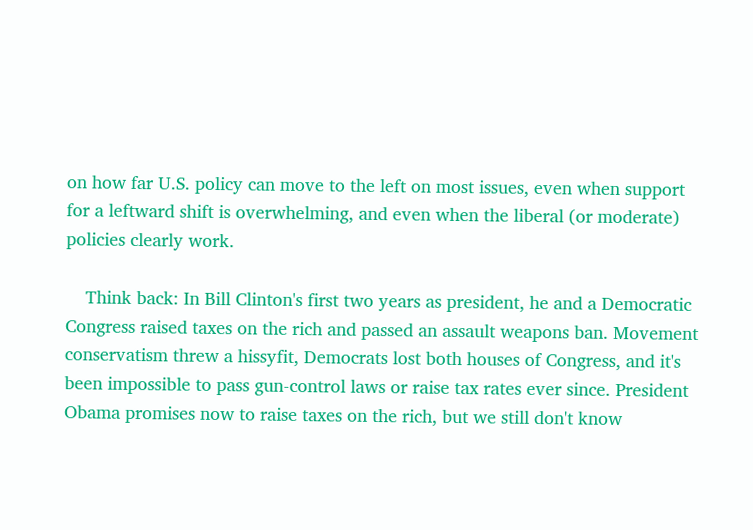on how far U.S. policy can move to the left on most issues, even when support for a leftward shift is overwhelming, and even when the liberal (or moderate) policies clearly work.

    Think back: In Bill Clinton's first two years as president, he and a Democratic Congress raised taxes on the rich and passed an assault weapons ban. Movement conservatism threw a hissyfit, Democrats lost both houses of Congress, and it's been impossible to pass gun-control laws or raise tax rates ever since. President Obama promises now to raise taxes on the rich, but we still don't know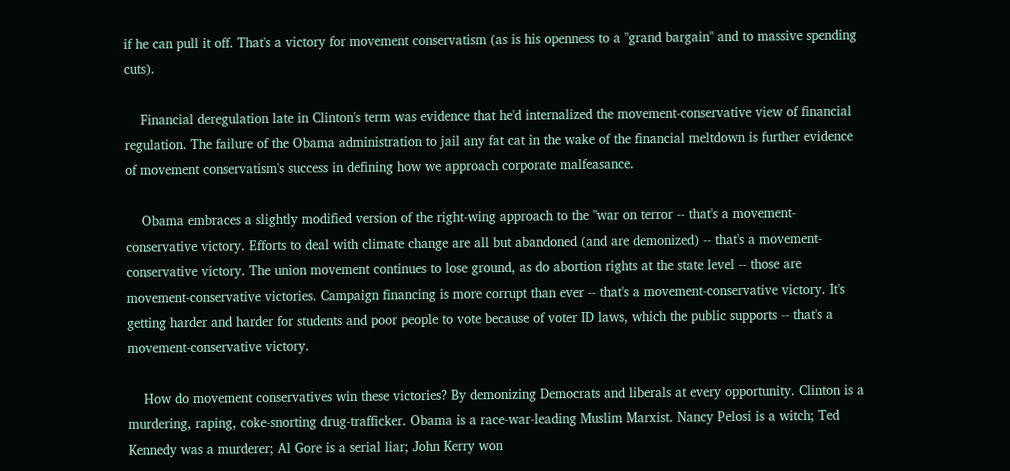if he can pull it off. That's a victory for movement conservatism (as is his openness to a "grand bargain" and to massive spending cuts).

    Financial deregulation late in Clinton's term was evidence that he'd internalized the movement-conservative view of financial regulation. The failure of the Obama administration to jail any fat cat in the wake of the financial meltdown is further evidence of movement conservatism's success in defining how we approach corporate malfeasance.

    Obama embraces a slightly modified version of the right-wing approach to the "war on terror -- that's a movement-conservative victory. Efforts to deal with climate change are all but abandoned (and are demonized) -- that's a movement-conservative victory. The union movement continues to lose ground, as do abortion rights at the state level -- those are movement-conservative victories. Campaign financing is more corrupt than ever -- that's a movement-conservative victory. It's getting harder and harder for students and poor people to vote because of voter ID laws, which the public supports -- that's a movement-conservative victory.

    How do movement conservatives win these victories? By demonizing Democrats and liberals at every opportunity. Clinton is a murdering, raping, coke-snorting drug-trafficker. Obama is a race-war-leading Muslim Marxist. Nancy Pelosi is a witch; Ted Kennedy was a murderer; Al Gore is a serial liar; John Kerry won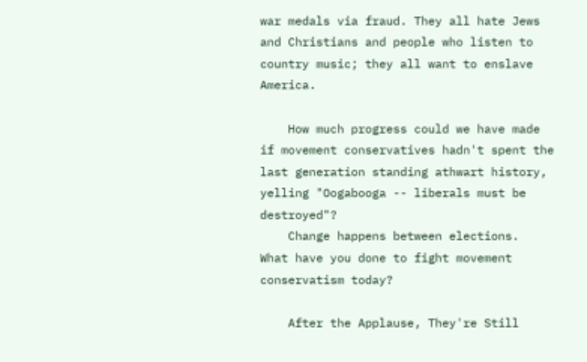war medals via fraud. They all hate Jews and Christians and people who listen to country music; they all want to enslave America.

    How much progress could we have made if movement conservatives hadn't spent the last generation standing athwart history, yelling "Oogabooga -- liberals must be destroyed"?
    Change happens between elections.  What have you done to fight movement conservatism today?

    After the Applause, They're Still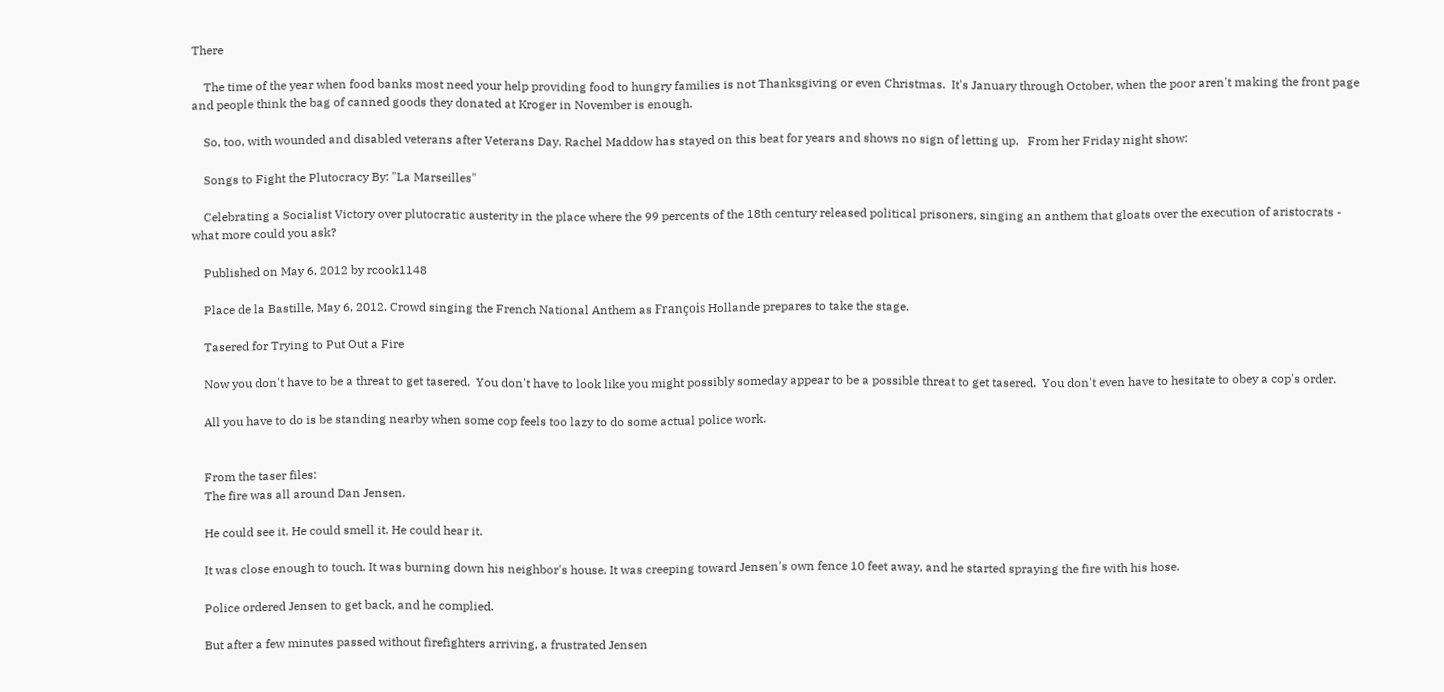There

    The time of the year when food banks most need your help providing food to hungry families is not Thanksgiving or even Christmas.  It's January through October, when the poor aren't making the front page and people think the bag of canned goods they donated at Kroger in November is enough.

    So, too, with wounded and disabled veterans after Veterans Day. Rachel Maddow has stayed on this beat for years and shows no sign of letting up.   From her Friday night show:

    Songs to Fight the Plutocracy By: "La Marseilles"

    Celebrating a Socialist Victory over plutocratic austerity in the place where the 99 percents of the 18th century released political prisoners, singing an anthem that gloats over the execution of aristocrats - what more could you ask?

    Published on May 6, 2012 by rcook1148

    Place de la Bastille, May 6, 2012. Crowd singing the French National Anthem as François Hollande prepares to take the stage.

    Tasered for Trying to Put Out a Fire

    Now you don't have to be a threat to get tasered.  You don't have to look like you might possibly someday appear to be a possible threat to get tasered.  You don't even have to hesitate to obey a cop's order.

    All you have to do is be standing nearby when some cop feels too lazy to do some actual police work.


    From the taser files:
    The fire was all around Dan Jensen.

    He could see it. He could smell it. He could hear it.

    It was close enough to touch. It was burning down his neighbor's house. It was creeping toward Jensen's own fence 10 feet away, and he started spraying the fire with his hose.

    Police ordered Jensen to get back, and he complied.

    But after a few minutes passed without firefighters arriving, a frustrated Jensen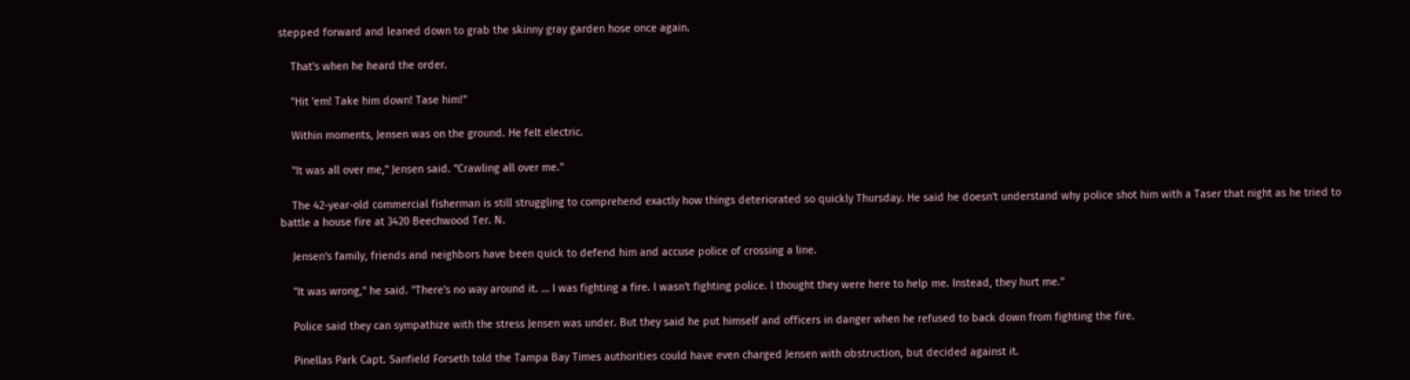stepped forward and leaned down to grab the skinny gray garden hose once again.

    That's when he heard the order.

    "Hit 'em! Take him down! Tase him!"

    Within moments, Jensen was on the ground. He felt electric.

    "It was all over me," Jensen said. "Crawling all over me."

    The 42-year-old commercial fisherman is still struggling to comprehend exactly how things deteriorated so quickly Thursday. He said he doesn't understand why police shot him with a Taser that night as he tried to battle a house fire at 3420 Beechwood Ter. N.

    Jensen's family, friends and neighbors have been quick to defend him and accuse police of crossing a line.

    "It was wrong," he said. "There's no way around it. … I was fighting a fire. I wasn't fighting police. I thought they were here to help me. Instead, they hurt me."

    Police said they can sympathize with the stress Jensen was under. But they said he put himself and officers in danger when he refused to back down from fighting the fire.

    Pinellas Park Capt. Sanfield Forseth told the Tampa Bay Times authorities could have even charged Jensen with obstruction, but decided against it.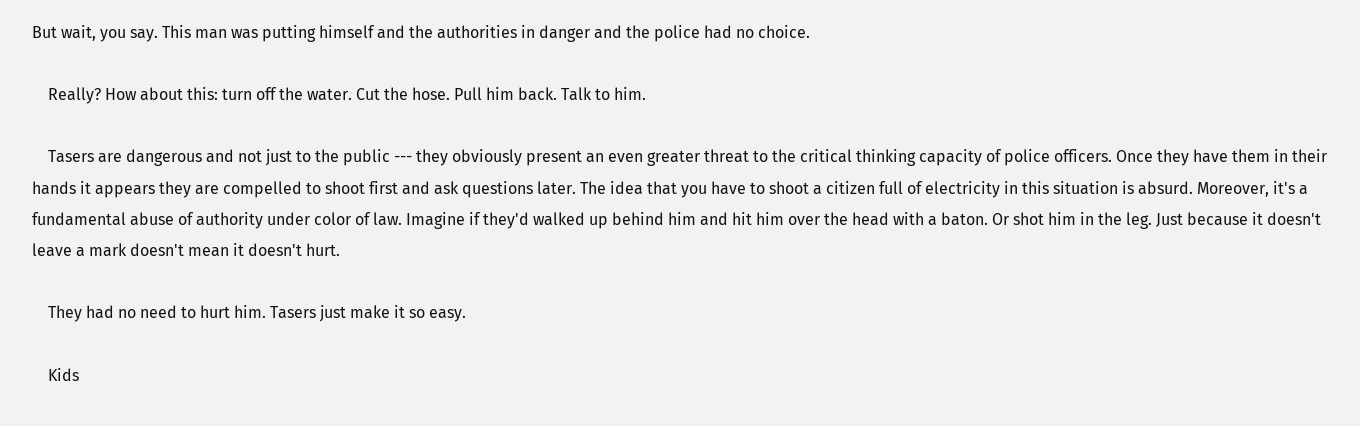But wait, you say. This man was putting himself and the authorities in danger and the police had no choice.

    Really? How about this: turn off the water. Cut the hose. Pull him back. Talk to him.

    Tasers are dangerous and not just to the public --- they obviously present an even greater threat to the critical thinking capacity of police officers. Once they have them in their hands it appears they are compelled to shoot first and ask questions later. The idea that you have to shoot a citizen full of electricity in this situation is absurd. Moreover, it's a fundamental abuse of authority under color of law. Imagine if they'd walked up behind him and hit him over the head with a baton. Or shot him in the leg. Just because it doesn't leave a mark doesn't mean it doesn't hurt.

    They had no need to hurt him. Tasers just make it so easy.

    Kids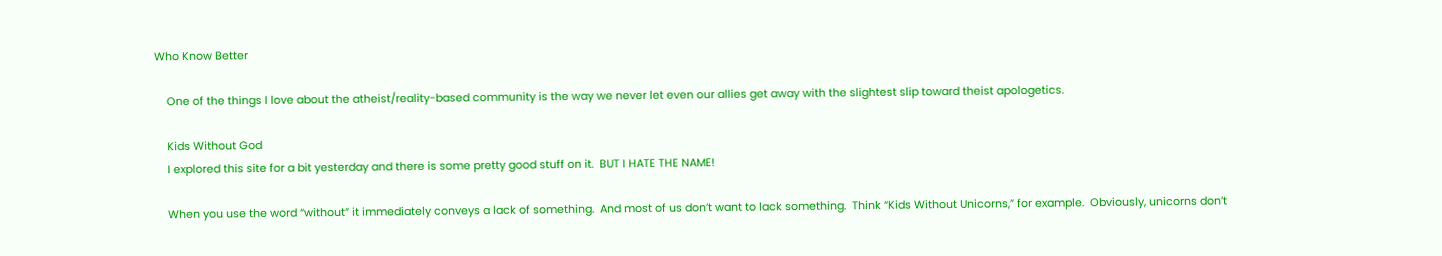Who Know Better

    One of the things I love about the atheist/reality-based community is the way we never let even our allies get away with the slightest slip toward theist apologetics.

    Kids Without God
    I explored this site for a bit yesterday and there is some pretty good stuff on it.  BUT I HATE THE NAME!

    When you use the word “without” it immediately conveys a lack of something.  And most of us don’t want to lack something.  Think “Kids Without Unicorns,” for example.  Obviously, unicorns don’t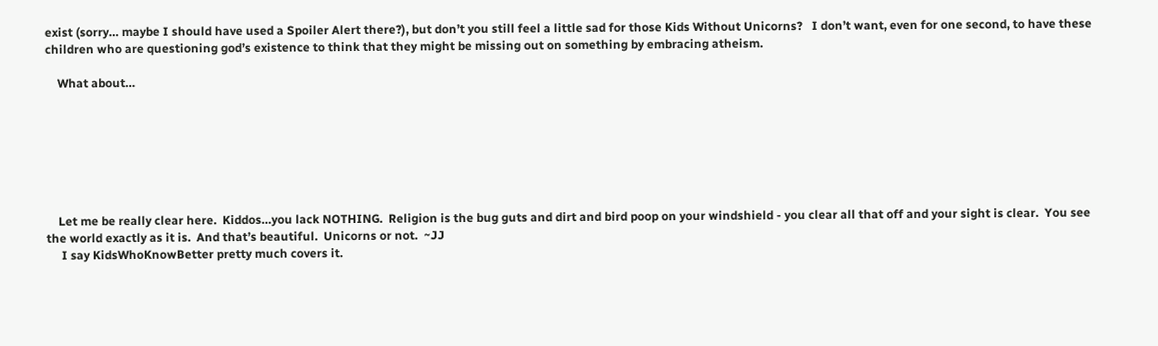exist (sorry… maybe I should have used a Spoiler Alert there?), but don’t you still feel a little sad for those Kids Without Unicorns?   I don’t want, even for one second, to have these children who are questioning god’s existence to think that they might be missing out on something by embracing atheism.

    What about…







    Let me be really clear here.  Kiddos…you lack NOTHING.  Religion is the bug guts and dirt and bird poop on your windshield - you clear all that off and your sight is clear.  You see the world exactly as it is.  And that’s beautiful.  Unicorns or not.  ~JJ
     I say KidsWhoKnowBetter pretty much covers it.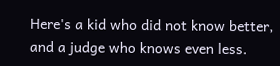Here's a kid who did not know better, and a judge who knows even less.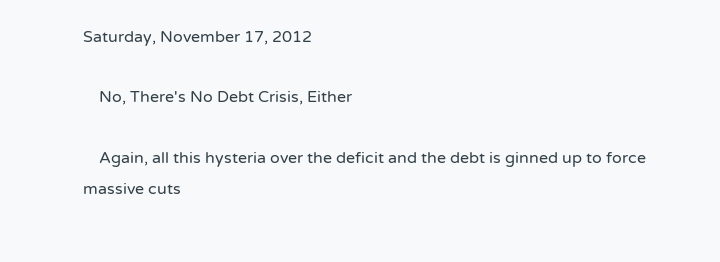Saturday, November 17, 2012

    No, There's No Debt Crisis, Either

    Again, all this hysteria over the deficit and the debt is ginned up to force massive cuts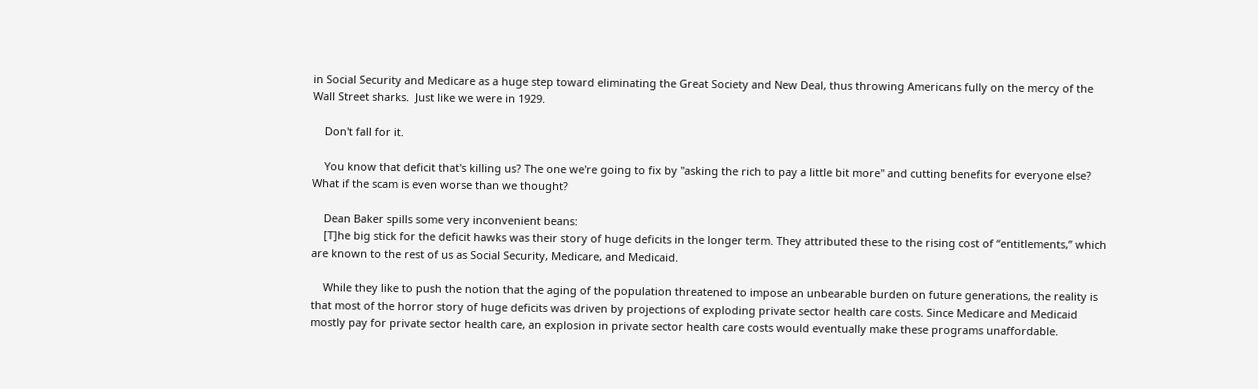in Social Security and Medicare as a huge step toward eliminating the Great Society and New Deal, thus throwing Americans fully on the mercy of the Wall Street sharks.  Just like we were in 1929.

    Don't fall for it.

    You know that deficit that's killing us? The one we're going to fix by "asking the rich to pay a little bit more" and cutting benefits for everyone else? What if the scam is even worse than we thought?

    Dean Baker spills some very inconvenient beans:
    [T]he big stick for the deficit hawks was their story of huge deficits in the longer term. They attributed these to the rising cost of “entitlements,” which are known to the rest of us as Social Security, Medicare, and Medicaid.

    While they like to push the notion that the aging of the population threatened to impose an unbearable burden on future generations, the reality is that most of the horror story of huge deficits was driven by projections of exploding private sector health care costs. Since Medicare and Medicaid mostly pay for private sector health care, an explosion in private sector health care costs would eventually make these programs unaffordable.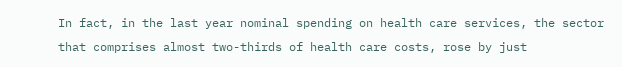In fact, in the last year nominal spending on health care services, the sector that comprises almost two-thirds of health care costs, rose by just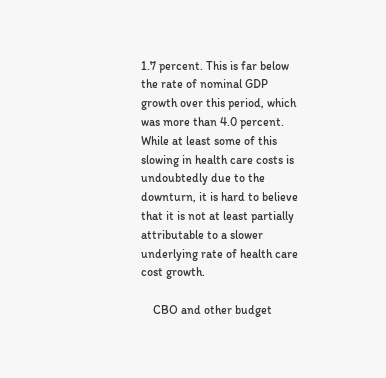1.7 percent. This is far below the rate of nominal GDP growth over this period, which was more than 4.0 percent. While at least some of this slowing in health care costs is undoubtedly due to the downturn, it is hard to believe that it is not at least partially attributable to a slower underlying rate of health care cost growth.

    CBO and other budget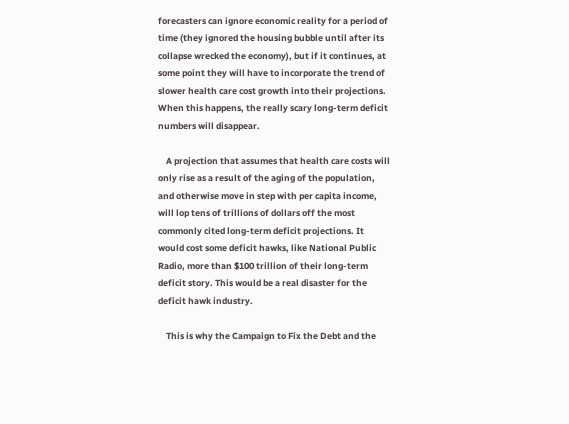forecasters can ignore economic reality for a period of time (they ignored the housing bubble until after its collapse wrecked the economy), but if it continues, at some point they will have to incorporate the trend of slower health care cost growth into their projections. When this happens, the really scary long-term deficit numbers will disappear.

    A projection that assumes that health care costs will only rise as a result of the aging of the population, and otherwise move in step with per capita income, will lop tens of trillions of dollars off the most commonly cited long-term deficit projections. It would cost some deficit hawks, like National Public Radio, more than $100 trillion of their long-term deficit story. This would be a real disaster for the deficit hawk industry.

    This is why the Campaign to Fix the Debt and the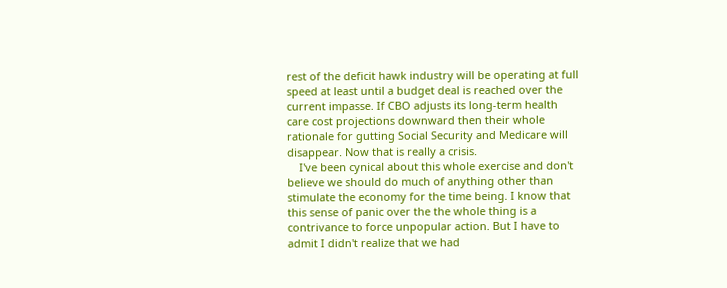rest of the deficit hawk industry will be operating at full speed at least until a budget deal is reached over the current impasse. If CBO adjusts its long-term health care cost projections downward then their whole rationale for gutting Social Security and Medicare will disappear. Now that is really a crisis.
    I've been cynical about this whole exercise and don't believe we should do much of anything other than stimulate the economy for the time being. I know that this sense of panic over the the whole thing is a contrivance to force unpopular action. But I have to admit I didn't realize that we had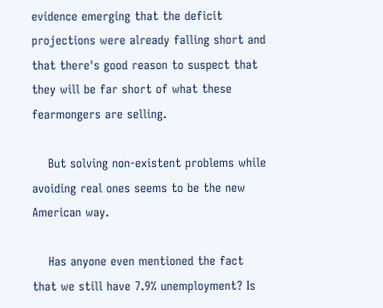evidence emerging that the deficit projections were already falling short and that there's good reason to suspect that they will be far short of what these fearmongers are selling.

    But solving non-existent problems while avoiding real ones seems to be the new American way.

    Has anyone even mentioned the fact that we still have 7.9% unemployment? Is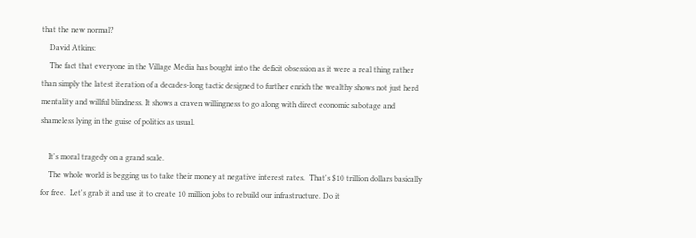that the new normal?
    David Atkins:
    The fact that everyone in the Village Media has bought into the deficit obsession as it were a real thing rather than simply the latest iteration of a decades-long tactic designed to further enrich the wealthy shows not just herd mentality and willful blindness. It shows a craven willingness to go along with direct economic sabotage and shameless lying in the guise of politics as usual.

    It's moral tragedy on a grand scale.
    The whole world is begging us to take their money at negative interest rates.  That's $10 trillion dollars basically for free.  Let's grab it and use it to create 10 million jobs to rebuild our infrastructure. Do it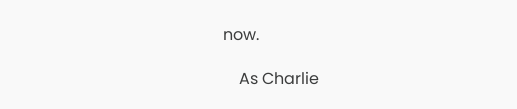now.

    As Charlie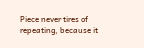Piece never tires of repeating, because it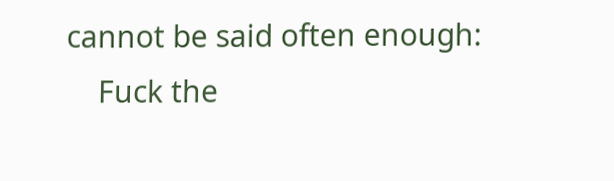cannot be said often enough:
    Fuck the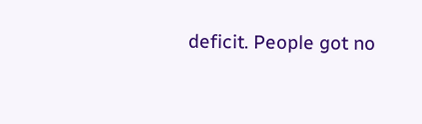deficit. People got no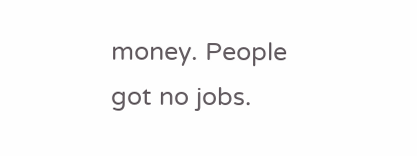money. People got no jobs.